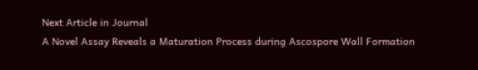Next Article in Journal
A Novel Assay Reveals a Maturation Process during Ascospore Wall Formation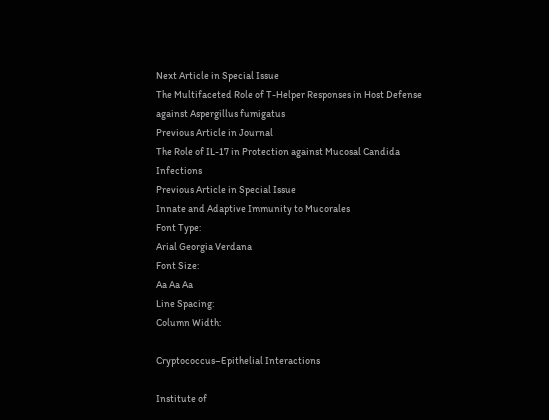Next Article in Special Issue
The Multifaceted Role of T-Helper Responses in Host Defense against Aspergillus fumigatus
Previous Article in Journal
The Role of IL-17 in Protection against Mucosal Candida Infections
Previous Article in Special Issue
Innate and Adaptive Immunity to Mucorales
Font Type:
Arial Georgia Verdana
Font Size:
Aa Aa Aa
Line Spacing:
Column Width:

Cryptococcus–Epithelial Interactions

Institute of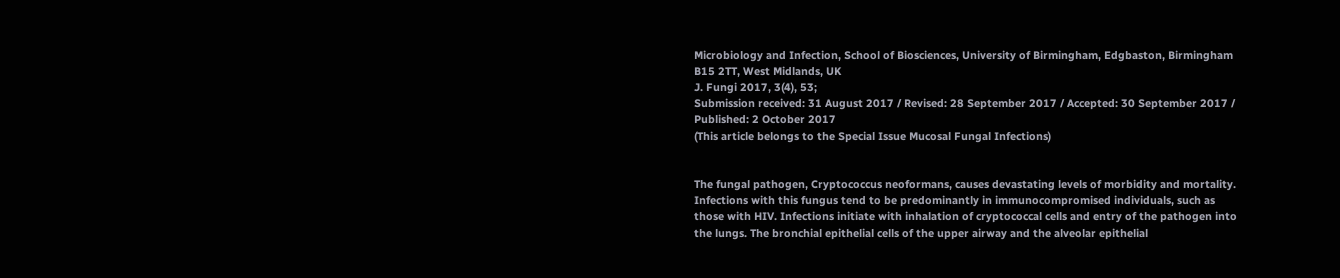Microbiology and Infection, School of Biosciences, University of Birmingham, Edgbaston, Birmingham B15 2TT, West Midlands, UK
J. Fungi 2017, 3(4), 53;
Submission received: 31 August 2017 / Revised: 28 September 2017 / Accepted: 30 September 2017 / Published: 2 October 2017
(This article belongs to the Special Issue Mucosal Fungal Infections)


The fungal pathogen, Cryptococcus neoformans, causes devastating levels of morbidity and mortality. Infections with this fungus tend to be predominantly in immunocompromised individuals, such as those with HIV. Infections initiate with inhalation of cryptococcal cells and entry of the pathogen into the lungs. The bronchial epithelial cells of the upper airway and the alveolar epithelial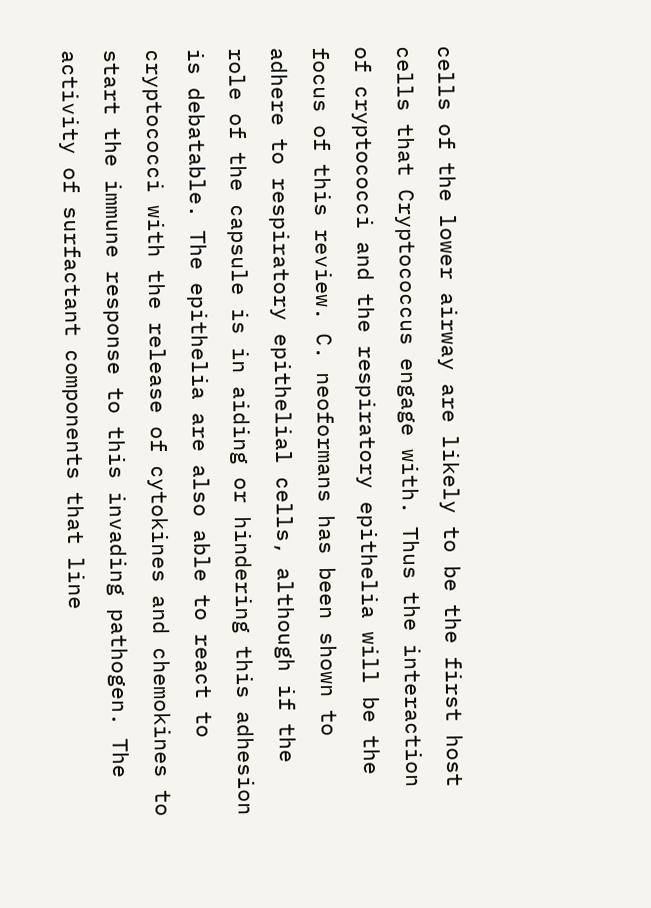cells of the lower airway are likely to be the first host cells that Cryptococcus engage with. Thus the interaction of cryptococci and the respiratory epithelia will be the focus of this review. C. neoformans has been shown to adhere to respiratory epithelial cells, although if the role of the capsule is in aiding or hindering this adhesion is debatable. The epithelia are also able to react to cryptococci with the release of cytokines and chemokines to start the immune response to this invading pathogen. The activity of surfactant components that line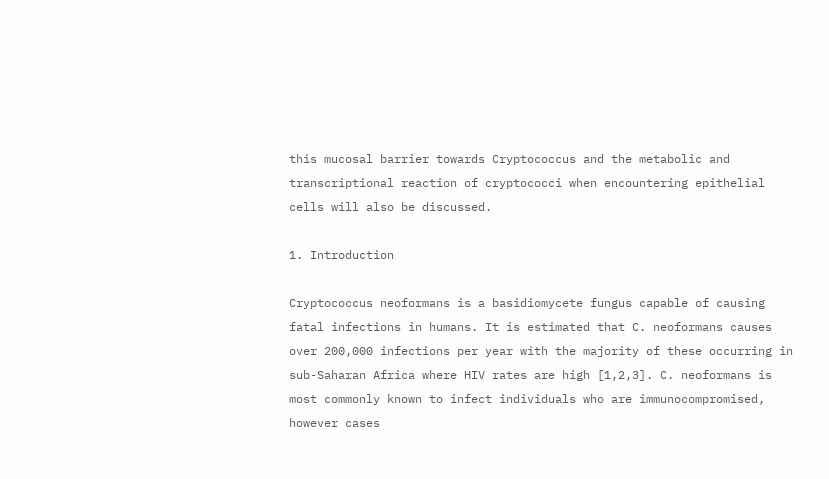this mucosal barrier towards Cryptococcus and the metabolic and transcriptional reaction of cryptococci when encountering epithelial cells will also be discussed.

1. Introduction

Cryptococcus neoformans is a basidiomycete fungus capable of causing fatal infections in humans. It is estimated that C. neoformans causes over 200,000 infections per year with the majority of these occurring in sub-Saharan Africa where HIV rates are high [1,2,3]. C. neoformans is most commonly known to infect individuals who are immunocompromised, however cases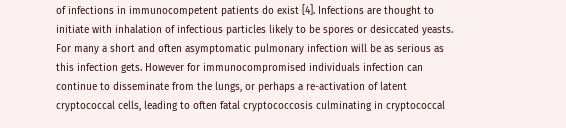of infections in immunocompetent patients do exist [4]. Infections are thought to initiate with inhalation of infectious particles likely to be spores or desiccated yeasts. For many a short and often asymptomatic pulmonary infection will be as serious as this infection gets. However for immunocompromised individuals infection can continue to disseminate from the lungs, or perhaps a re-activation of latent cryptococcal cells, leading to often fatal cryptococcosis culminating in cryptococcal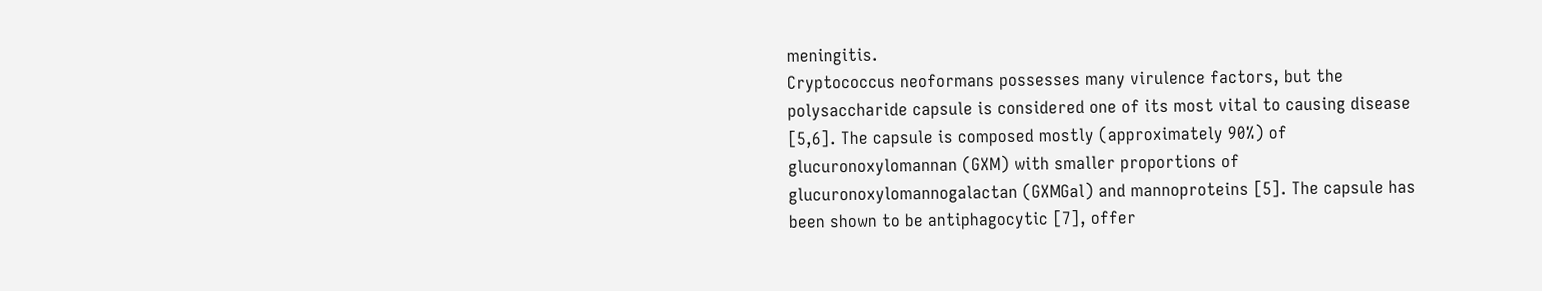meningitis.
Cryptococcus neoformans possesses many virulence factors, but the polysaccharide capsule is considered one of its most vital to causing disease [5,6]. The capsule is composed mostly (approximately 90%) of glucuronoxylomannan (GXM) with smaller proportions of glucuronoxylomannogalactan (GXMGal) and mannoproteins [5]. The capsule has been shown to be antiphagocytic [7], offer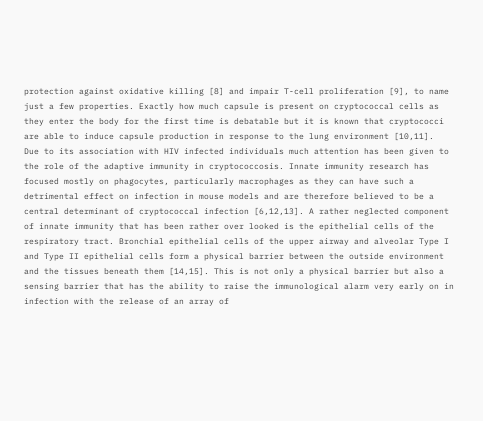protection against oxidative killing [8] and impair T-cell proliferation [9], to name just a few properties. Exactly how much capsule is present on cryptococcal cells as they enter the body for the first time is debatable but it is known that cryptococci are able to induce capsule production in response to the lung environment [10,11].
Due to its association with HIV infected individuals much attention has been given to the role of the adaptive immunity in cryptococcosis. Innate immunity research has focused mostly on phagocytes, particularly macrophages as they can have such a detrimental effect on infection in mouse models and are therefore believed to be a central determinant of cryptococcal infection [6,12,13]. A rather neglected component of innate immunity that has been rather over looked is the epithelial cells of the respiratory tract. Bronchial epithelial cells of the upper airway and alveolar Type I and Type II epithelial cells form a physical barrier between the outside environment and the tissues beneath them [14,15]. This is not only a physical barrier but also a sensing barrier that has the ability to raise the immunological alarm very early on in infection with the release of an array of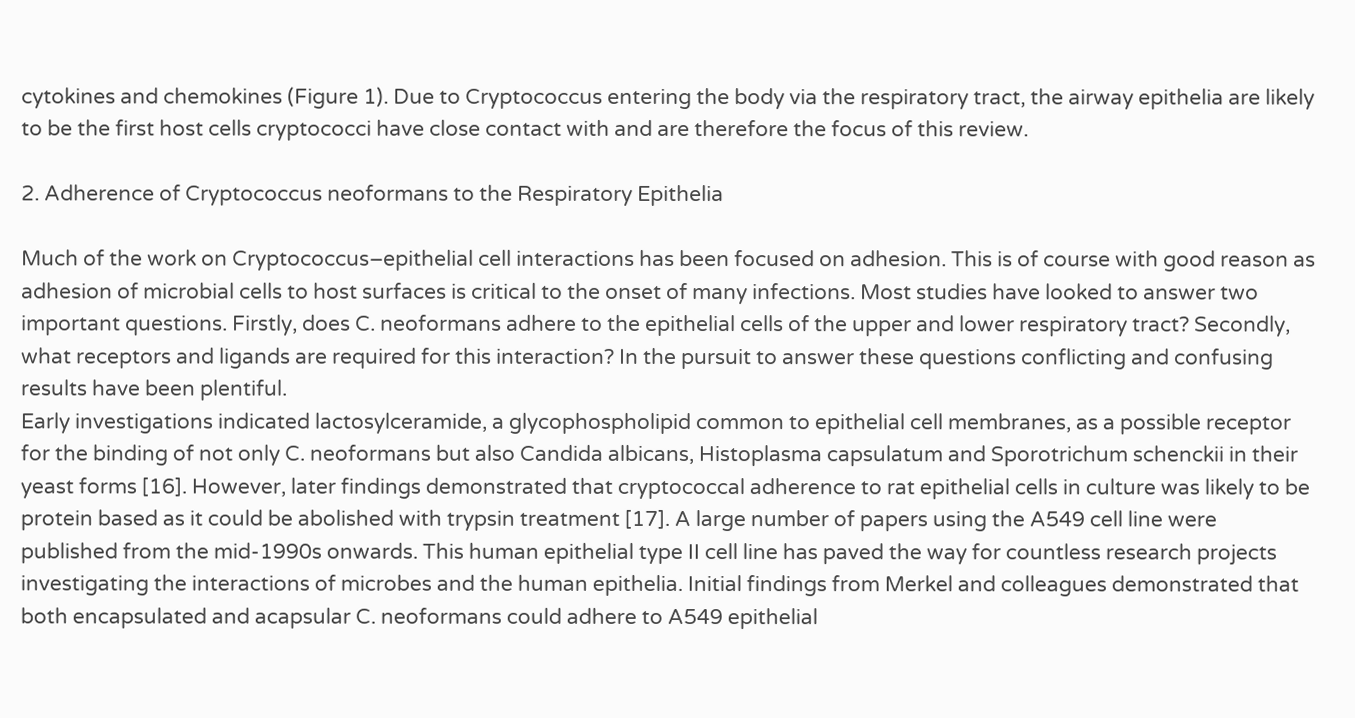cytokines and chemokines (Figure 1). Due to Cryptococcus entering the body via the respiratory tract, the airway epithelia are likely to be the first host cells cryptococci have close contact with and are therefore the focus of this review.

2. Adherence of Cryptococcus neoformans to the Respiratory Epithelia

Much of the work on Cryptococcus–epithelial cell interactions has been focused on adhesion. This is of course with good reason as adhesion of microbial cells to host surfaces is critical to the onset of many infections. Most studies have looked to answer two important questions. Firstly, does C. neoformans adhere to the epithelial cells of the upper and lower respiratory tract? Secondly, what receptors and ligands are required for this interaction? In the pursuit to answer these questions conflicting and confusing results have been plentiful.
Early investigations indicated lactosylceramide, a glycophospholipid common to epithelial cell membranes, as a possible receptor for the binding of not only C. neoformans but also Candida albicans, Histoplasma capsulatum and Sporotrichum schenckii in their yeast forms [16]. However, later findings demonstrated that cryptococcal adherence to rat epithelial cells in culture was likely to be protein based as it could be abolished with trypsin treatment [17]. A large number of papers using the A549 cell line were published from the mid-1990s onwards. This human epithelial type II cell line has paved the way for countless research projects investigating the interactions of microbes and the human epithelia. Initial findings from Merkel and colleagues demonstrated that both encapsulated and acapsular C. neoformans could adhere to A549 epithelial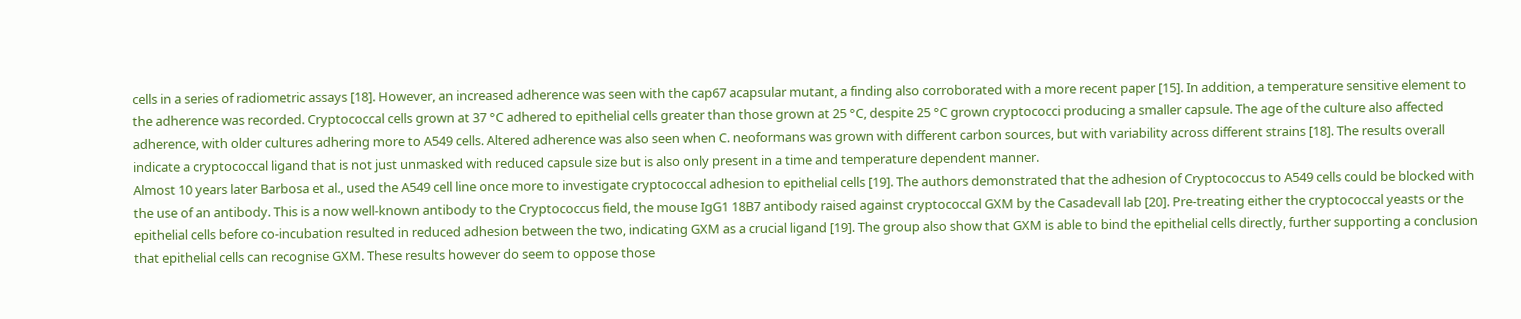cells in a series of radiometric assays [18]. However, an increased adherence was seen with the cap67 acapsular mutant, a finding also corroborated with a more recent paper [15]. In addition, a temperature sensitive element to the adherence was recorded. Cryptococcal cells grown at 37 °C adhered to epithelial cells greater than those grown at 25 °C, despite 25 °C grown cryptococci producing a smaller capsule. The age of the culture also affected adherence, with older cultures adhering more to A549 cells. Altered adherence was also seen when C. neoformans was grown with different carbon sources, but with variability across different strains [18]. The results overall indicate a cryptococcal ligand that is not just unmasked with reduced capsule size but is also only present in a time and temperature dependent manner.
Almost 10 years later Barbosa et al., used the A549 cell line once more to investigate cryptococcal adhesion to epithelial cells [19]. The authors demonstrated that the adhesion of Cryptococcus to A549 cells could be blocked with the use of an antibody. This is a now well-known antibody to the Cryptococcus field, the mouse IgG1 18B7 antibody raised against cryptococcal GXM by the Casadevall lab [20]. Pre-treating either the cryptococcal yeasts or the epithelial cells before co-incubation resulted in reduced adhesion between the two, indicating GXM as a crucial ligand [19]. The group also show that GXM is able to bind the epithelial cells directly, further supporting a conclusion that epithelial cells can recognise GXM. These results however do seem to oppose those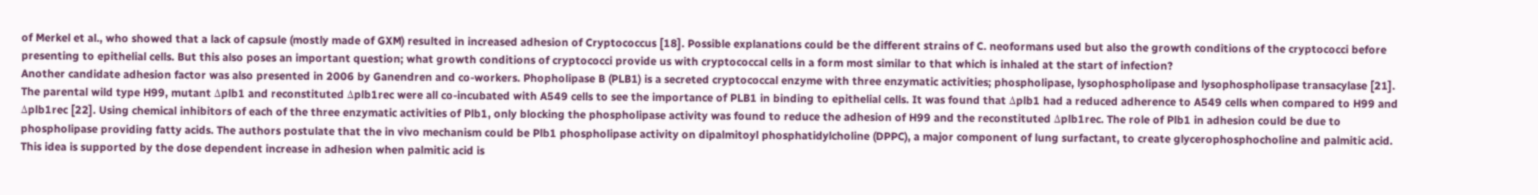of Merkel et al., who showed that a lack of capsule (mostly made of GXM) resulted in increased adhesion of Cryptococcus [18]. Possible explanations could be the different strains of C. neoformans used but also the growth conditions of the cryptococci before presenting to epithelial cells. But this also poses an important question; what growth conditions of cryptococci provide us with cryptococcal cells in a form most similar to that which is inhaled at the start of infection?
Another candidate adhesion factor was also presented in 2006 by Ganendren and co-workers. Phopholipase B (PLB1) is a secreted cryptococcal enzyme with three enzymatic activities; phospholipase, lysophospholipase and lysophospholipase transacylase [21]. The parental wild type H99, mutant Δplb1 and reconstituted Δplb1rec were all co-incubated with A549 cells to see the importance of PLB1 in binding to epithelial cells. It was found that Δplb1 had a reduced adherence to A549 cells when compared to H99 and Δplb1rec [22]. Using chemical inhibitors of each of the three enzymatic activities of Plb1, only blocking the phospholipase activity was found to reduce the adhesion of H99 and the reconstituted Δplb1rec. The role of Plb1 in adhesion could be due to phospholipase providing fatty acids. The authors postulate that the in vivo mechanism could be Plb1 phospholipase activity on dipalmitoyl phosphatidylcholine (DPPC), a major component of lung surfactant, to create glycerophosphocholine and palmitic acid. This idea is supported by the dose dependent increase in adhesion when palmitic acid is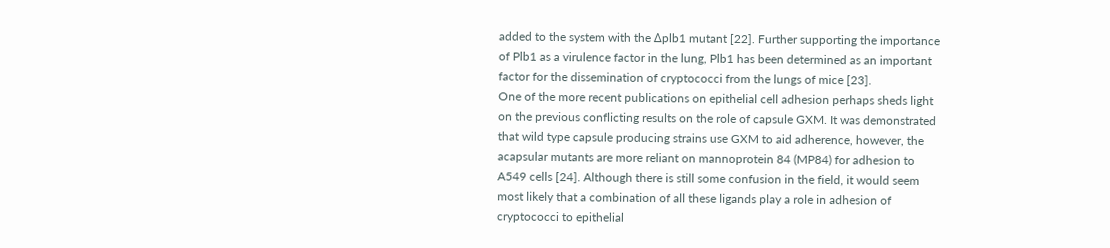added to the system with the Δplb1 mutant [22]. Further supporting the importance of Plb1 as a virulence factor in the lung, Plb1 has been determined as an important factor for the dissemination of cryptococci from the lungs of mice [23].
One of the more recent publications on epithelial cell adhesion perhaps sheds light on the previous conflicting results on the role of capsule GXM. It was demonstrated that wild type capsule producing strains use GXM to aid adherence, however, the acapsular mutants are more reliant on mannoprotein 84 (MP84) for adhesion to A549 cells [24]. Although there is still some confusion in the field, it would seem most likely that a combination of all these ligands play a role in adhesion of cryptococci to epithelial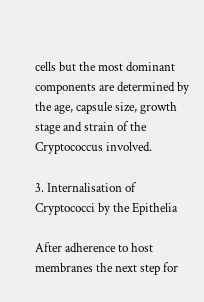cells but the most dominant components are determined by the age, capsule size, growth stage and strain of the Cryptococcus involved.

3. Internalisation of Cryptococci by the Epithelia

After adherence to host membranes the next step for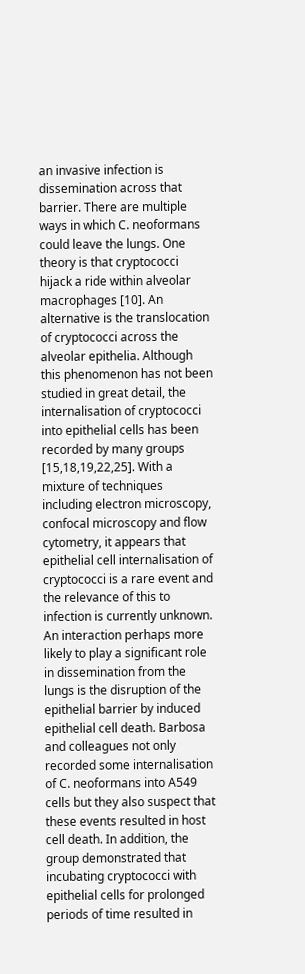an invasive infection is dissemination across that barrier. There are multiple ways in which C. neoformans could leave the lungs. One theory is that cryptococci hijack a ride within alveolar macrophages [10]. An alternative is the translocation of cryptococci across the alveolar epithelia. Although this phenomenon has not been studied in great detail, the internalisation of cryptococci into epithelial cells has been recorded by many groups [15,18,19,22,25]. With a mixture of techniques including electron microscopy, confocal microscopy and flow cytometry, it appears that epithelial cell internalisation of cryptococci is a rare event and the relevance of this to infection is currently unknown. An interaction perhaps more likely to play a significant role in dissemination from the lungs is the disruption of the epithelial barrier by induced epithelial cell death. Barbosa and colleagues not only recorded some internalisation of C. neoformans into A549 cells but they also suspect that these events resulted in host cell death. In addition, the group demonstrated that incubating cryptococci with epithelial cells for prolonged periods of time resulted in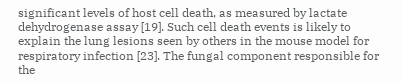significant levels of host cell death, as measured by lactate dehydrogenase assay [19]. Such cell death events is likely to explain the lung lesions seen by others in the mouse model for respiratory infection [23]. The fungal component responsible for the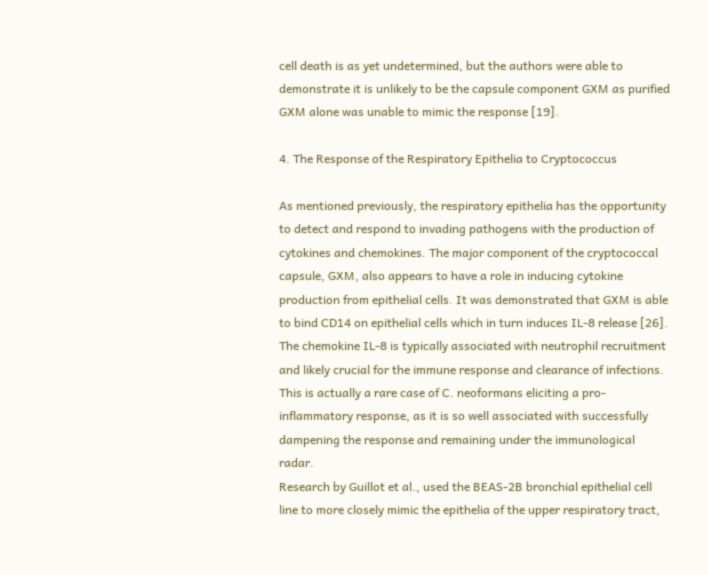cell death is as yet undetermined, but the authors were able to demonstrate it is unlikely to be the capsule component GXM as purified GXM alone was unable to mimic the response [19].

4. The Response of the Respiratory Epithelia to Cryptococcus

As mentioned previously, the respiratory epithelia has the opportunity to detect and respond to invading pathogens with the production of cytokines and chemokines. The major component of the cryptococcal capsule, GXM, also appears to have a role in inducing cytokine production from epithelial cells. It was demonstrated that GXM is able to bind CD14 on epithelial cells which in turn induces IL-8 release [26]. The chemokine IL-8 is typically associated with neutrophil recruitment and likely crucial for the immune response and clearance of infections. This is actually a rare case of C. neoformans eliciting a pro-inflammatory response, as it is so well associated with successfully dampening the response and remaining under the immunological radar.
Research by Guillot et al., used the BEAS-2B bronchial epithelial cell line to more closely mimic the epithelia of the upper respiratory tract,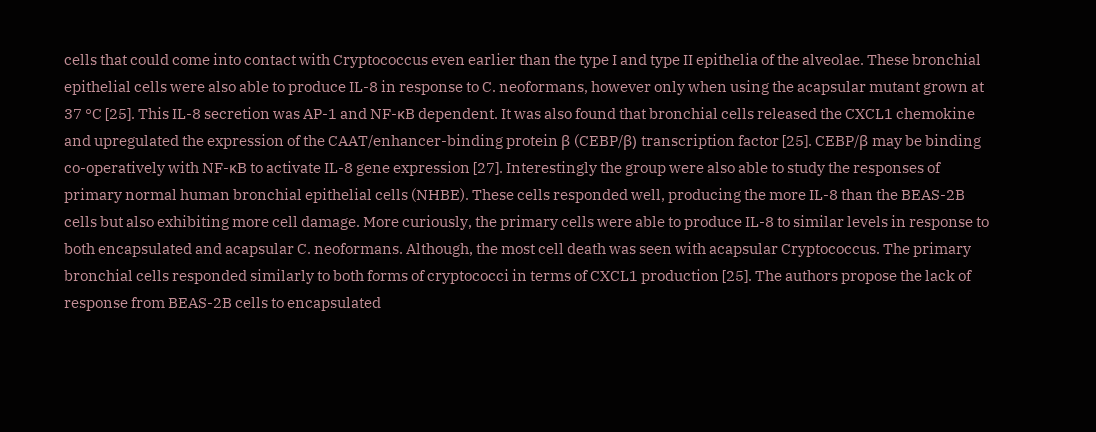cells that could come into contact with Cryptococcus even earlier than the type I and type II epithelia of the alveolae. These bronchial epithelial cells were also able to produce IL-8 in response to C. neoformans, however only when using the acapsular mutant grown at 37 °C [25]. This IL-8 secretion was AP-1 and NF-κB dependent. It was also found that bronchial cells released the CXCL1 chemokine and upregulated the expression of the CAAT/enhancer-binding protein β (CEBP/β) transcription factor [25]. CEBP/β may be binding co-operatively with NF-κB to activate IL-8 gene expression [27]. Interestingly the group were also able to study the responses of primary normal human bronchial epithelial cells (NHBE). These cells responded well, producing the more IL-8 than the BEAS-2B cells but also exhibiting more cell damage. More curiously, the primary cells were able to produce IL-8 to similar levels in response to both encapsulated and acapsular C. neoformans. Although, the most cell death was seen with acapsular Cryptococcus. The primary bronchial cells responded similarly to both forms of cryptococci in terms of CXCL1 production [25]. The authors propose the lack of response from BEAS-2B cells to encapsulated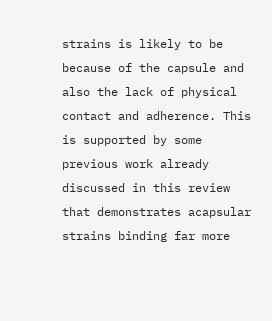strains is likely to be because of the capsule and also the lack of physical contact and adherence. This is supported by some previous work already discussed in this review that demonstrates acapsular strains binding far more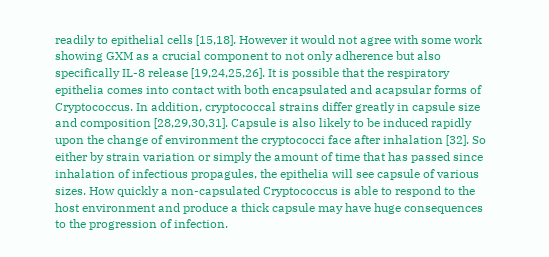readily to epithelial cells [15,18]. However it would not agree with some work showing GXM as a crucial component to not only adherence but also specifically IL-8 release [19,24,25,26]. It is possible that the respiratory epithelia comes into contact with both encapsulated and acapsular forms of Cryptococcus. In addition, cryptococcal strains differ greatly in capsule size and composition [28,29,30,31]. Capsule is also likely to be induced rapidly upon the change of environment the cryptococci face after inhalation [32]. So either by strain variation or simply the amount of time that has passed since inhalation of infectious propagules, the epithelia will see capsule of various sizes. How quickly a non-capsulated Cryptococcus is able to respond to the host environment and produce a thick capsule may have huge consequences to the progression of infection.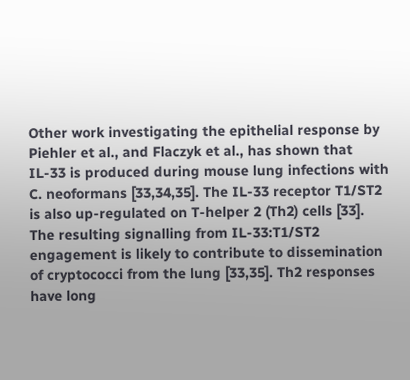Other work investigating the epithelial response by Piehler et al., and Flaczyk et al., has shown that IL-33 is produced during mouse lung infections with C. neoformans [33,34,35]. The IL-33 receptor T1/ST2 is also up-regulated on T-helper 2 (Th2) cells [33]. The resulting signalling from IL-33:T1/ST2 engagement is likely to contribute to dissemination of cryptococci from the lung [33,35]. Th2 responses have long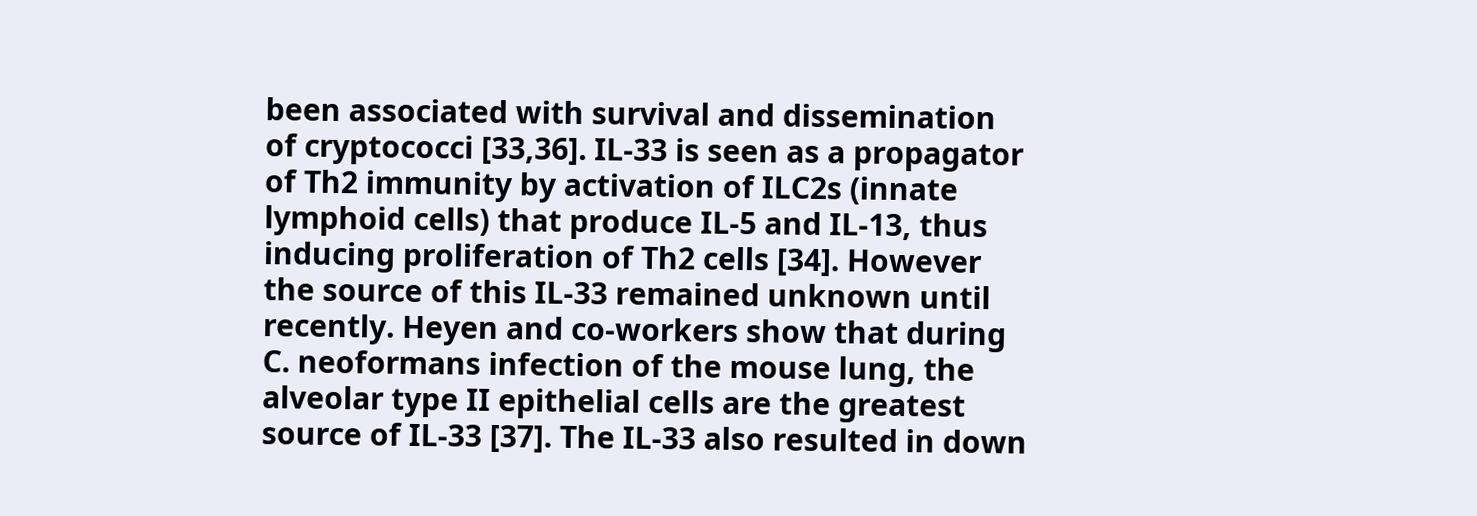been associated with survival and dissemination of cryptococci [33,36]. IL-33 is seen as a propagator of Th2 immunity by activation of ILC2s (innate lymphoid cells) that produce IL-5 and IL-13, thus inducing proliferation of Th2 cells [34]. However the source of this IL-33 remained unknown until recently. Heyen and co-workers show that during C. neoformans infection of the mouse lung, the alveolar type II epithelial cells are the greatest source of IL-33 [37]. The IL-33 also resulted in down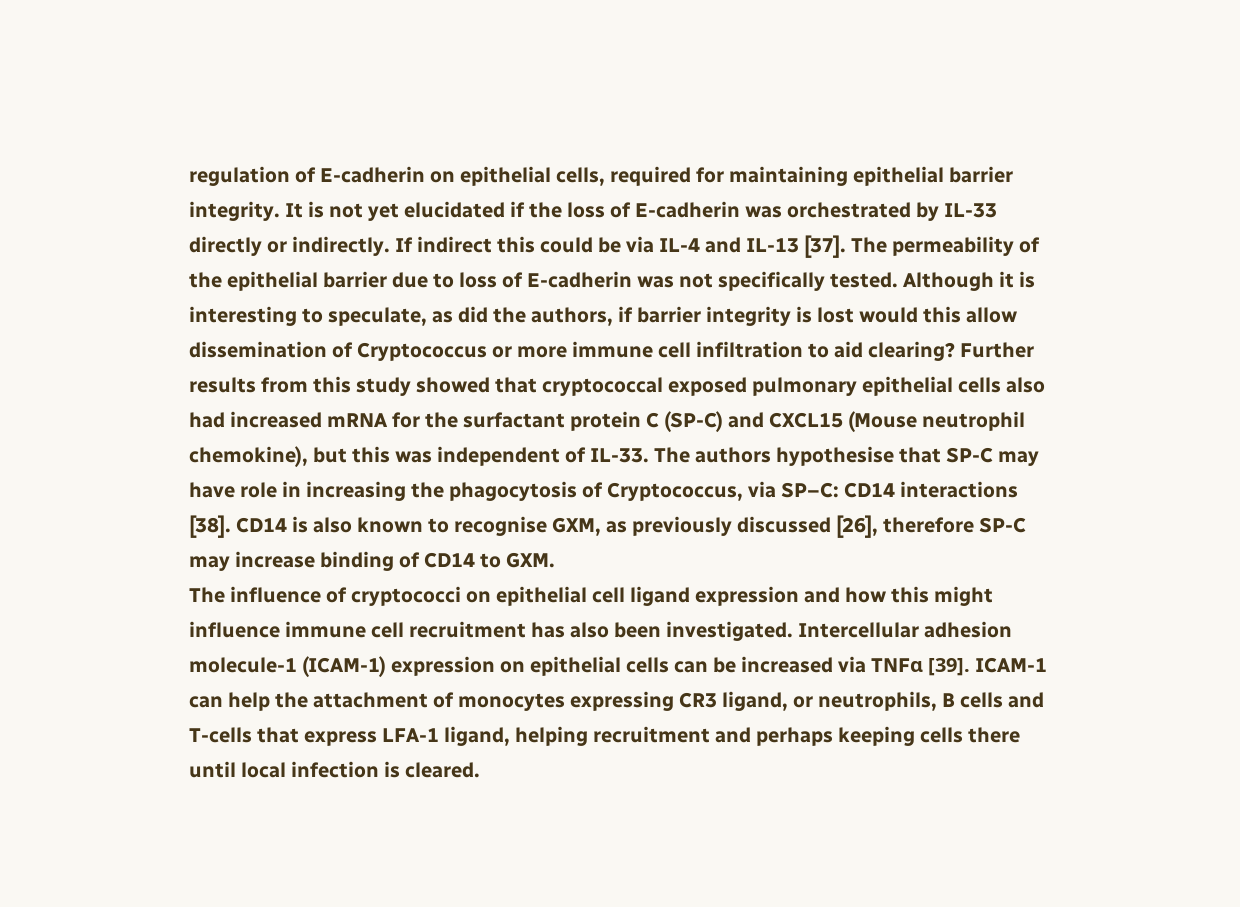regulation of E-cadherin on epithelial cells, required for maintaining epithelial barrier integrity. It is not yet elucidated if the loss of E-cadherin was orchestrated by IL-33 directly or indirectly. If indirect this could be via IL-4 and IL-13 [37]. The permeability of the epithelial barrier due to loss of E-cadherin was not specifically tested. Although it is interesting to speculate, as did the authors, if barrier integrity is lost would this allow dissemination of Cryptococcus or more immune cell infiltration to aid clearing? Further results from this study showed that cryptococcal exposed pulmonary epithelial cells also had increased mRNA for the surfactant protein C (SP-C) and CXCL15 (Mouse neutrophil chemokine), but this was independent of IL-33. The authors hypothesise that SP-C may have role in increasing the phagocytosis of Cryptococcus, via SP–C: CD14 interactions [38]. CD14 is also known to recognise GXM, as previously discussed [26], therefore SP-C may increase binding of CD14 to GXM.
The influence of cryptococci on epithelial cell ligand expression and how this might influence immune cell recruitment has also been investigated. Intercellular adhesion molecule-1 (ICAM-1) expression on epithelial cells can be increased via TNFα [39]. ICAM-1 can help the attachment of monocytes expressing CR3 ligand, or neutrophils, B cells and T-cells that express LFA-1 ligand, helping recruitment and perhaps keeping cells there until local infection is cleared.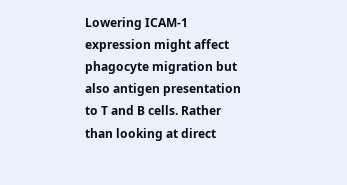Lowering ICAM-1 expression might affect phagocyte migration but also antigen presentation to T and B cells. Rather than looking at direct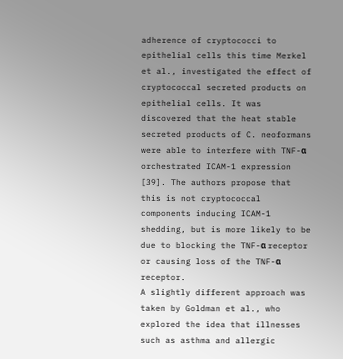adherence of cryptococci to epithelial cells this time Merkel et al., investigated the effect of cryptococcal secreted products on epithelial cells. It was discovered that the heat stable secreted products of C. neoformans were able to interfere with TNF-α orchestrated ICAM-1 expression [39]. The authors propose that this is not cryptococcal components inducing ICAM-1 shedding, but is more likely to be due to blocking the TNF-α receptor or causing loss of the TNF-α receptor.
A slightly different approach was taken by Goldman et al., who explored the idea that illnesses such as asthma and allergic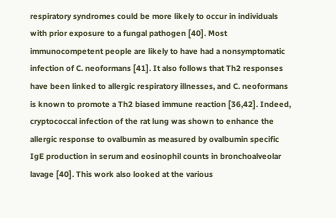respiratory syndromes could be more likely to occur in individuals with prior exposure to a fungal pathogen [40]. Most immunocompetent people are likely to have had a nonsymptomatic infection of C. neoformans [41]. It also follows that Th2 responses have been linked to allergic respiratory illnesses, and C. neoformans is known to promote a Th2 biased immune reaction [36,42]. Indeed, cryptococcal infection of the rat lung was shown to enhance the allergic response to ovalbumin as measured by ovalbumin specific IgE production in serum and eosinophil counts in bronchoalveolar lavage [40]. This work also looked at the various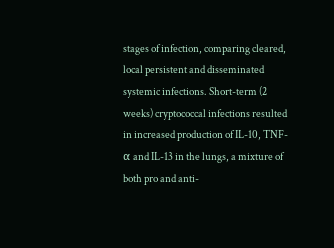stages of infection, comparing cleared, local persistent and disseminated systemic infections. Short-term (2 weeks) cryptococcal infections resulted in increased production of IL-10, TNF-α and IL-13 in the lungs, a mixture of both pro and anti-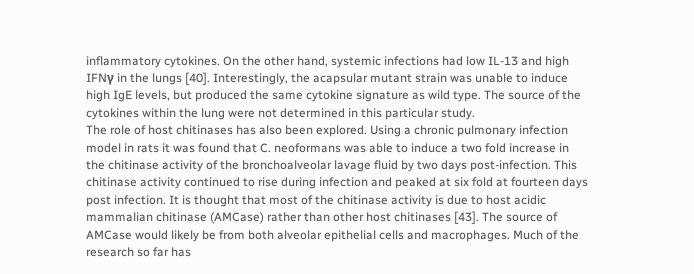inflammatory cytokines. On the other hand, systemic infections had low IL-13 and high IFNγ in the lungs [40]. Interestingly, the acapsular mutant strain was unable to induce high IgE levels, but produced the same cytokine signature as wild type. The source of the cytokines within the lung were not determined in this particular study.
The role of host chitinases has also been explored. Using a chronic pulmonary infection model in rats it was found that C. neoformans was able to induce a two fold increase in the chitinase activity of the bronchoalveolar lavage fluid by two days post-infection. This chitinase activity continued to rise during infection and peaked at six fold at fourteen days post infection. It is thought that most of the chitinase activity is due to host acidic mammalian chitinase (AMCase) rather than other host chitinases [43]. The source of AMCase would likely be from both alveolar epithelial cells and macrophages. Much of the research so far has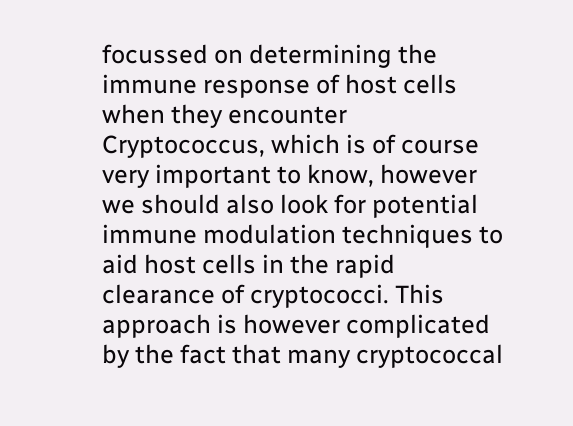focussed on determining the immune response of host cells when they encounter Cryptococcus, which is of course very important to know, however we should also look for potential immune modulation techniques to aid host cells in the rapid clearance of cryptococci. This approach is however complicated by the fact that many cryptococcal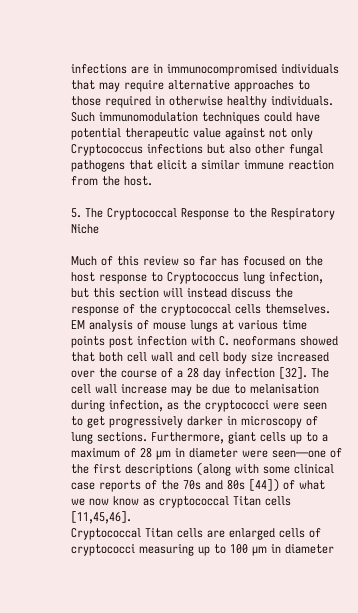infections are in immunocompromised individuals that may require alternative approaches to those required in otherwise healthy individuals. Such immunomodulation techniques could have potential therapeutic value against not only Cryptococcus infections but also other fungal pathogens that elicit a similar immune reaction from the host.

5. The Cryptococcal Response to the Respiratory Niche

Much of this review so far has focused on the host response to Cryptococcus lung infection, but this section will instead discuss the response of the cryptococcal cells themselves. EM analysis of mouse lungs at various time points post infection with C. neoformans showed that both cell wall and cell body size increased over the course of a 28 day infection [32]. The cell wall increase may be due to melanisation during infection, as the cryptococci were seen to get progressively darker in microscopy of lung sections. Furthermore, giant cells up to a maximum of 28 µm in diameter were seen—one of the first descriptions (along with some clinical case reports of the 70s and 80s [44]) of what we now know as cryptococcal Titan cells [11,45,46].
Cryptococcal Titan cells are enlarged cells of cryptococci measuring up to 100 µm in diameter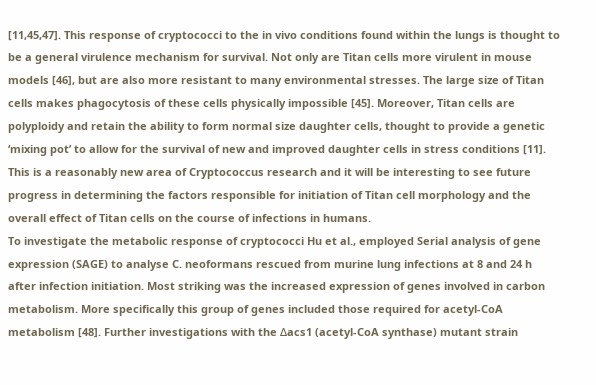[11,45,47]. This response of cryptococci to the in vivo conditions found within the lungs is thought to be a general virulence mechanism for survival. Not only are Titan cells more virulent in mouse models [46], but are also more resistant to many environmental stresses. The large size of Titan cells makes phagocytosis of these cells physically impossible [45]. Moreover, Titan cells are polyploidy and retain the ability to form normal size daughter cells, thought to provide a genetic ‘mixing pot’ to allow for the survival of new and improved daughter cells in stress conditions [11]. This is a reasonably new area of Cryptococcus research and it will be interesting to see future progress in determining the factors responsible for initiation of Titan cell morphology and the overall effect of Titan cells on the course of infections in humans.
To investigate the metabolic response of cryptococci Hu et al., employed Serial analysis of gene expression (SAGE) to analyse C. neoformans rescued from murine lung infections at 8 and 24 h after infection initiation. Most striking was the increased expression of genes involved in carbon metabolism. More specifically this group of genes included those required for acetyl-CoA metabolism [48]. Further investigations with the Δacs1 (acetyl-CoA synthase) mutant strain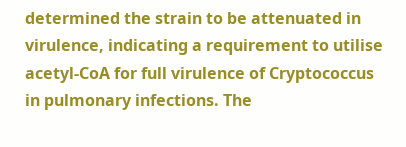determined the strain to be attenuated in virulence, indicating a requirement to utilise acetyl-CoA for full virulence of Cryptococcus in pulmonary infections. The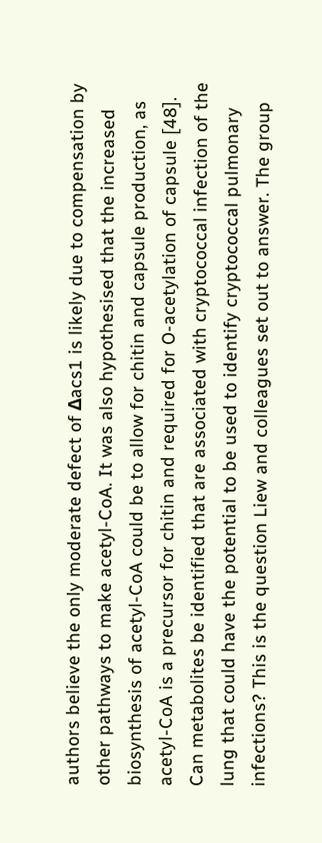authors believe the only moderate defect of Δacs1 is likely due to compensation by other pathways to make acetyl-CoA. It was also hypothesised that the increased biosynthesis of acetyl-CoA could be to allow for chitin and capsule production, as acetyl-CoA is a precursor for chitin and required for O-acetylation of capsule [48].
Can metabolites be identified that are associated with cryptococcal infection of the lung that could have the potential to be used to identify cryptococcal pulmonary infections? This is the question Liew and colleagues set out to answer. The group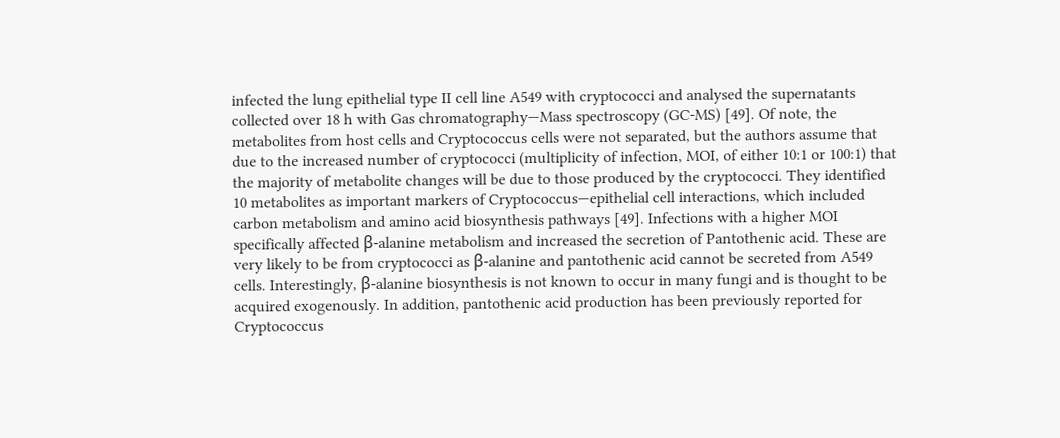infected the lung epithelial type II cell line A549 with cryptococci and analysed the supernatants collected over 18 h with Gas chromatography—Mass spectroscopy (GC-MS) [49]. Of note, the metabolites from host cells and Cryptococcus cells were not separated, but the authors assume that due to the increased number of cryptococci (multiplicity of infection, MOI, of either 10:1 or 100:1) that the majority of metabolite changes will be due to those produced by the cryptococci. They identified 10 metabolites as important markers of Cryptococcus—epithelial cell interactions, which included carbon metabolism and amino acid biosynthesis pathways [49]. Infections with a higher MOI specifically affected β-alanine metabolism and increased the secretion of Pantothenic acid. These are very likely to be from cryptococci as β-alanine and pantothenic acid cannot be secreted from A549 cells. Interestingly, β-alanine biosynthesis is not known to occur in many fungi and is thought to be acquired exogenously. In addition, pantothenic acid production has been previously reported for Cryptococcus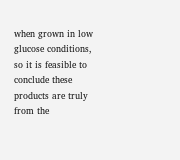when grown in low glucose conditions, so it is feasible to conclude these products are truly from the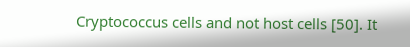Cryptococcus cells and not host cells [50]. It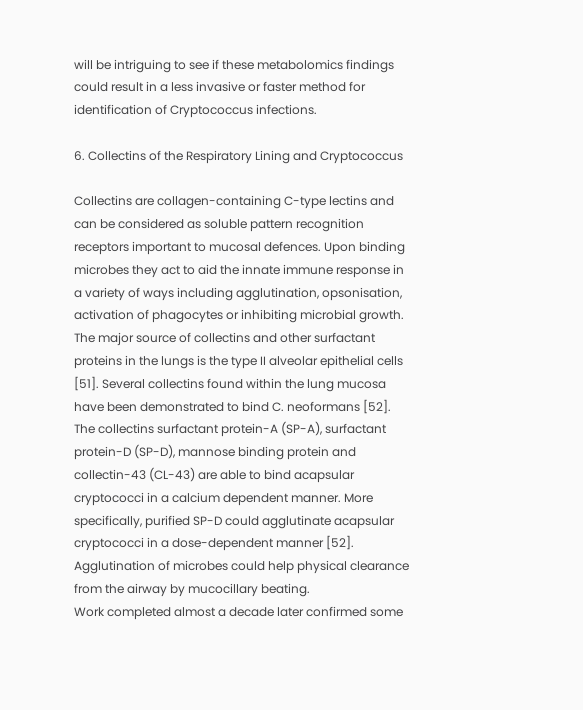will be intriguing to see if these metabolomics findings could result in a less invasive or faster method for identification of Cryptococcus infections.

6. Collectins of the Respiratory Lining and Cryptococcus

Collectins are collagen-containing C-type lectins and can be considered as soluble pattern recognition receptors important to mucosal defences. Upon binding microbes they act to aid the innate immune response in a variety of ways including agglutination, opsonisation, activation of phagocytes or inhibiting microbial growth. The major source of collectins and other surfactant proteins in the lungs is the type II alveolar epithelial cells [51]. Several collectins found within the lung mucosa have been demonstrated to bind C. neoformans [52]. The collectins surfactant protein-A (SP-A), surfactant protein-D (SP-D), mannose binding protein and collectin-43 (CL-43) are able to bind acapsular cryptococci in a calcium dependent manner. More specifically, purified SP-D could agglutinate acapsular cryptococci in a dose-dependent manner [52]. Agglutination of microbes could help physical clearance from the airway by mucocillary beating.
Work completed almost a decade later confirmed some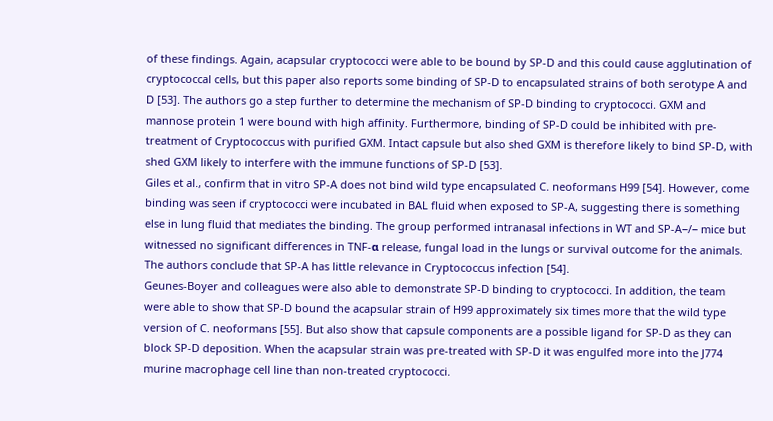of these findings. Again, acapsular cryptococci were able to be bound by SP-D and this could cause agglutination of cryptococcal cells, but this paper also reports some binding of SP-D to encapsulated strains of both serotype A and D [53]. The authors go a step further to determine the mechanism of SP-D binding to cryptococci. GXM and mannose protein 1 were bound with high affinity. Furthermore, binding of SP-D could be inhibited with pre-treatment of Cryptococcus with purified GXM. Intact capsule but also shed GXM is therefore likely to bind SP-D, with shed GXM likely to interfere with the immune functions of SP-D [53].
Giles et al., confirm that in vitro SP-A does not bind wild type encapsulated C. neoformans H99 [54]. However, come binding was seen if cryptococci were incubated in BAL fluid when exposed to SP-A, suggesting there is something else in lung fluid that mediates the binding. The group performed intranasal infections in WT and SP-A−/− mice but witnessed no significant differences in TNF-α release, fungal load in the lungs or survival outcome for the animals. The authors conclude that SP-A has little relevance in Cryptococcus infection [54].
Geunes-Boyer and colleagues were also able to demonstrate SP-D binding to cryptococci. In addition, the team were able to show that SP-D bound the acapsular strain of H99 approximately six times more that the wild type version of C. neoformans [55]. But also show that capsule components are a possible ligand for SP-D as they can block SP-D deposition. When the acapsular strain was pre-treated with SP-D it was engulfed more into the J774 murine macrophage cell line than non-treated cryptococci.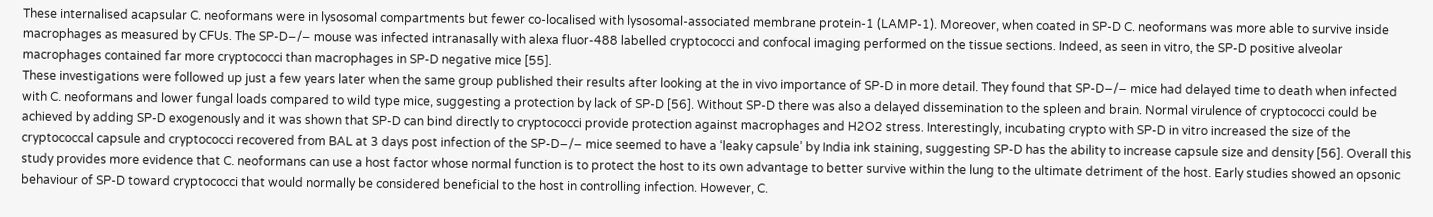These internalised acapsular C. neoformans were in lysosomal compartments but fewer co-localised with lysosomal-associated membrane protein-1 (LAMP-1). Moreover, when coated in SP-D C. neoformans was more able to survive inside macrophages as measured by CFUs. The SP-D−/− mouse was infected intranasally with alexa fluor-488 labelled cryptococci and confocal imaging performed on the tissue sections. Indeed, as seen in vitro, the SP-D positive alveolar macrophages contained far more cryptococci than macrophages in SP-D negative mice [55].
These investigations were followed up just a few years later when the same group published their results after looking at the in vivo importance of SP-D in more detail. They found that SP-D−/− mice had delayed time to death when infected with C. neoformans and lower fungal loads compared to wild type mice, suggesting a protection by lack of SP-D [56]. Without SP-D there was also a delayed dissemination to the spleen and brain. Normal virulence of cryptococci could be achieved by adding SP-D exogenously and it was shown that SP-D can bind directly to cryptococci provide protection against macrophages and H2O2 stress. Interestingly, incubating crypto with SP-D in vitro increased the size of the cryptococcal capsule and cryptococci recovered from BAL at 3 days post infection of the SP-D−/− mice seemed to have a ‘leaky capsule’ by India ink staining, suggesting SP-D has the ability to increase capsule size and density [56]. Overall this study provides more evidence that C. neoformans can use a host factor whose normal function is to protect the host to its own advantage to better survive within the lung to the ultimate detriment of the host. Early studies showed an opsonic behaviour of SP-D toward cryptococci that would normally be considered beneficial to the host in controlling infection. However, C.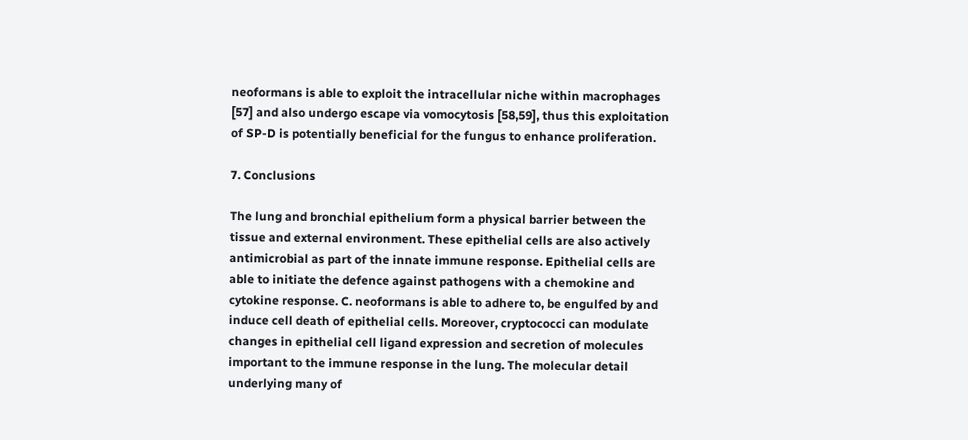neoformans is able to exploit the intracellular niche within macrophages [57] and also undergo escape via vomocytosis [58,59], thus this exploitation of SP-D is potentially beneficial for the fungus to enhance proliferation.

7. Conclusions

The lung and bronchial epithelium form a physical barrier between the tissue and external environment. These epithelial cells are also actively antimicrobial as part of the innate immune response. Epithelial cells are able to initiate the defence against pathogens with a chemokine and cytokine response. C. neoformans is able to adhere to, be engulfed by and induce cell death of epithelial cells. Moreover, cryptococci can modulate changes in epithelial cell ligand expression and secretion of molecules important to the immune response in the lung. The molecular detail underlying many of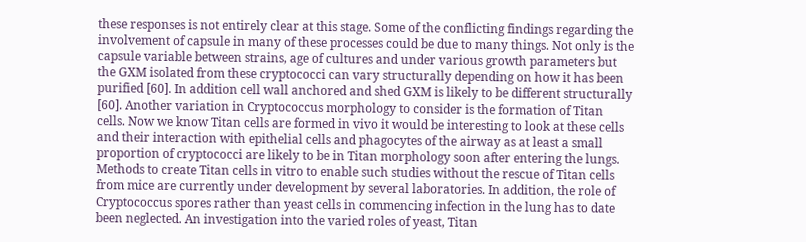these responses is not entirely clear at this stage. Some of the conflicting findings regarding the involvement of capsule in many of these processes could be due to many things. Not only is the capsule variable between strains, age of cultures and under various growth parameters but the GXM isolated from these cryptococci can vary structurally depending on how it has been purified [60]. In addition cell wall anchored and shed GXM is likely to be different structurally [60]. Another variation in Cryptococcus morphology to consider is the formation of Titan cells. Now we know Titan cells are formed in vivo it would be interesting to look at these cells and their interaction with epithelial cells and phagocytes of the airway as at least a small proportion of cryptococci are likely to be in Titan morphology soon after entering the lungs. Methods to create Titan cells in vitro to enable such studies without the rescue of Titan cells from mice are currently under development by several laboratories. In addition, the role of Cryptococcus spores rather than yeast cells in commencing infection in the lung has to date been neglected. An investigation into the varied roles of yeast, Titan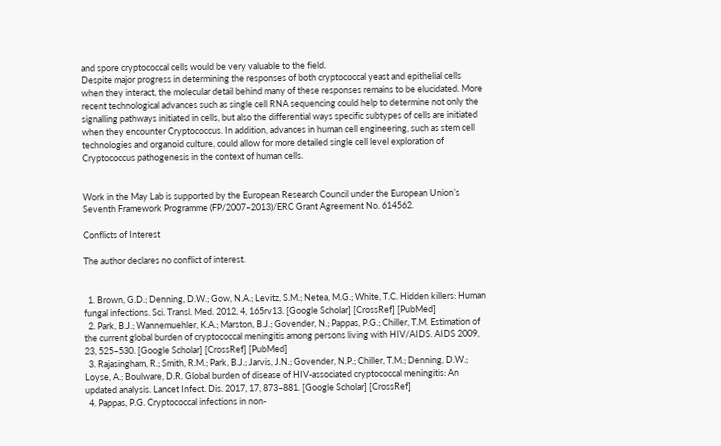and spore cryptococcal cells would be very valuable to the field.
Despite major progress in determining the responses of both cryptococcal yeast and epithelial cells when they interact, the molecular detail behind many of these responses remains to be elucidated. More recent technological advances such as single cell RNA sequencing could help to determine not only the signalling pathways initiated in cells, but also the differential ways specific subtypes of cells are initiated when they encounter Cryptococcus. In addition, advances in human cell engineering, such as stem cell technologies and organoid culture, could allow for more detailed single cell level exploration of Cryptococcus pathogenesis in the context of human cells.


Work in the May Lab is supported by the European Research Council under the European Union’s Seventh Framework Programme (FP/2007–2013)/ERC Grant Agreement No. 614562.

Conflicts of Interest

The author declares no conflict of interest.


  1. Brown, G.D.; Denning, D.W.; Gow, N.A.; Levitz, S.M.; Netea, M.G.; White, T.C. Hidden killers: Human fungal infections. Sci. Transl. Med. 2012, 4, 165rv13. [Google Scholar] [CrossRef] [PubMed]
  2. Park, B.J.; Wannemuehler, K.A.; Marston, B.J.; Govender, N.; Pappas, P.G.; Chiller, T.M. Estimation of the current global burden of cryptococcal meningitis among persons living with HIV/AIDS. AIDS 2009, 23, 525–530. [Google Scholar] [CrossRef] [PubMed]
  3. Rajasingham, R.; Smith, R.M.; Park, B.J.; Jarvis, J.N.; Govender, N.P.; Chiller, T.M.; Denning, D.W.; Loyse, A.; Boulware, D.R. Global burden of disease of HIV-associated cryptococcal meningitis: An updated analysis. Lancet Infect. Dis. 2017, 17, 873–881. [Google Scholar] [CrossRef]
  4. Pappas, P.G. Cryptococcal infections in non-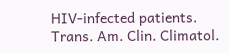HIV-infected patients. Trans. Am. Clin. Climatol.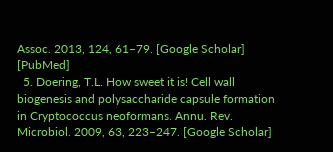Assoc. 2013, 124, 61–79. [Google Scholar] [PubMed]
  5. Doering, T.L. How sweet it is! Cell wall biogenesis and polysaccharide capsule formation in Cryptococcus neoformans. Annu. Rev. Microbiol. 2009, 63, 223–247. [Google Scholar]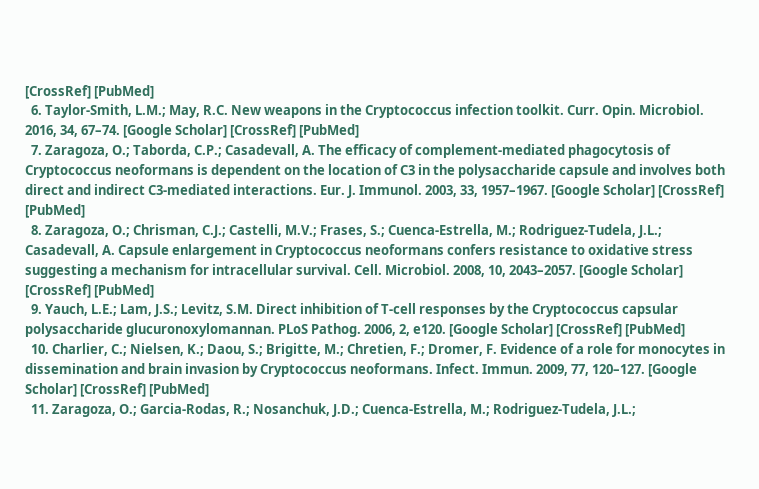[CrossRef] [PubMed]
  6. Taylor-Smith, L.M.; May, R.C. New weapons in the Cryptococcus infection toolkit. Curr. Opin. Microbiol. 2016, 34, 67–74. [Google Scholar] [CrossRef] [PubMed]
  7. Zaragoza, O.; Taborda, C.P.; Casadevall, A. The efficacy of complement-mediated phagocytosis of Cryptococcus neoformans is dependent on the location of C3 in the polysaccharide capsule and involves both direct and indirect C3-mediated interactions. Eur. J. Immunol. 2003, 33, 1957–1967. [Google Scholar] [CrossRef] [PubMed]
  8. Zaragoza, O.; Chrisman, C.J.; Castelli, M.V.; Frases, S.; Cuenca-Estrella, M.; Rodriguez-Tudela, J.L.; Casadevall, A. Capsule enlargement in Cryptococcus neoformans confers resistance to oxidative stress suggesting a mechanism for intracellular survival. Cell. Microbiol. 2008, 10, 2043–2057. [Google Scholar] [CrossRef] [PubMed]
  9. Yauch, L.E.; Lam, J.S.; Levitz, S.M. Direct inhibition of T-cell responses by the Cryptococcus capsular polysaccharide glucuronoxylomannan. PLoS Pathog. 2006, 2, e120. [Google Scholar] [CrossRef] [PubMed]
  10. Charlier, C.; Nielsen, K.; Daou, S.; Brigitte, M.; Chretien, F.; Dromer, F. Evidence of a role for monocytes in dissemination and brain invasion by Cryptococcus neoformans. Infect. Immun. 2009, 77, 120–127. [Google Scholar] [CrossRef] [PubMed]
  11. Zaragoza, O.; Garcia-Rodas, R.; Nosanchuk, J.D.; Cuenca-Estrella, M.; Rodriguez-Tudela, J.L.;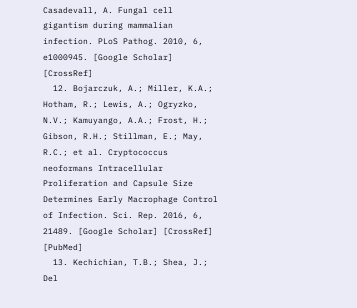Casadevall, A. Fungal cell gigantism during mammalian infection. PLoS Pathog. 2010, 6, e1000945. [Google Scholar] [CrossRef]
  12. Bojarczuk, A.; Miller, K.A.; Hotham, R.; Lewis, A.; Ogryzko, N.V.; Kamuyango, A.A.; Frost, H.; Gibson, R.H.; Stillman, E.; May, R.C.; et al. Cryptococcus neoformans Intracellular Proliferation and Capsule Size Determines Early Macrophage Control of Infection. Sci. Rep. 2016, 6, 21489. [Google Scholar] [CrossRef] [PubMed]
  13. Kechichian, T.B.; Shea, J.; Del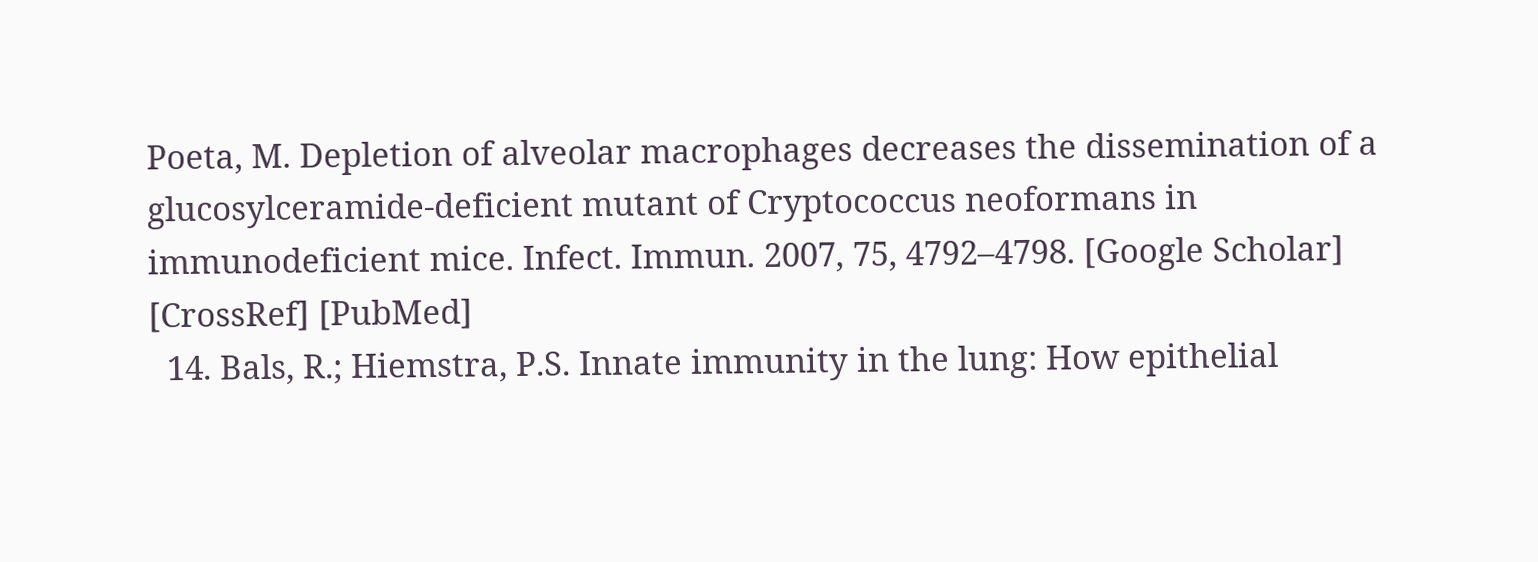Poeta, M. Depletion of alveolar macrophages decreases the dissemination of a glucosylceramide-deficient mutant of Cryptococcus neoformans in immunodeficient mice. Infect. Immun. 2007, 75, 4792–4798. [Google Scholar] [CrossRef] [PubMed]
  14. Bals, R.; Hiemstra, P.S. Innate immunity in the lung: How epithelial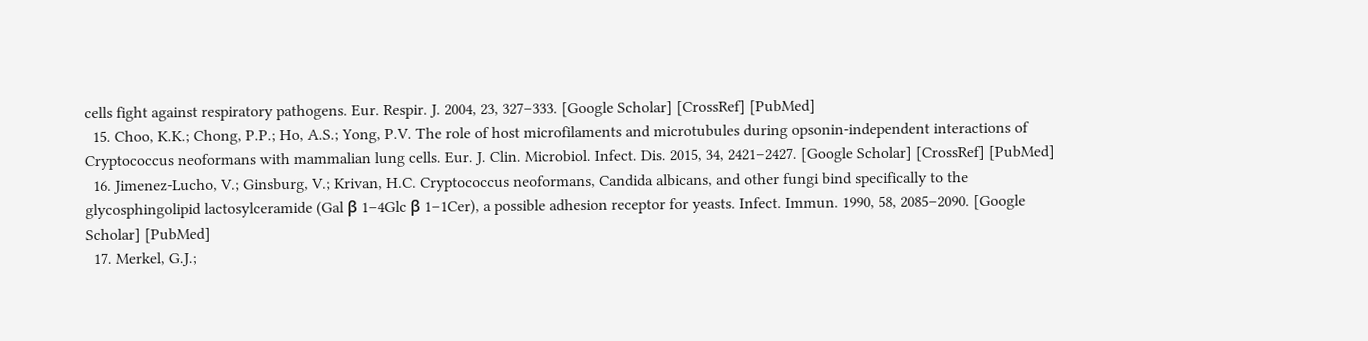cells fight against respiratory pathogens. Eur. Respir. J. 2004, 23, 327–333. [Google Scholar] [CrossRef] [PubMed]
  15. Choo, K.K.; Chong, P.P.; Ho, A.S.; Yong, P.V. The role of host microfilaments and microtubules during opsonin-independent interactions of Cryptococcus neoformans with mammalian lung cells. Eur. J. Clin. Microbiol. Infect. Dis. 2015, 34, 2421–2427. [Google Scholar] [CrossRef] [PubMed]
  16. Jimenez-Lucho, V.; Ginsburg, V.; Krivan, H.C. Cryptococcus neoformans, Candida albicans, and other fungi bind specifically to the glycosphingolipid lactosylceramide (Gal β 1–4Glc β 1–1Cer), a possible adhesion receptor for yeasts. Infect. Immun. 1990, 58, 2085–2090. [Google Scholar] [PubMed]
  17. Merkel, G.J.;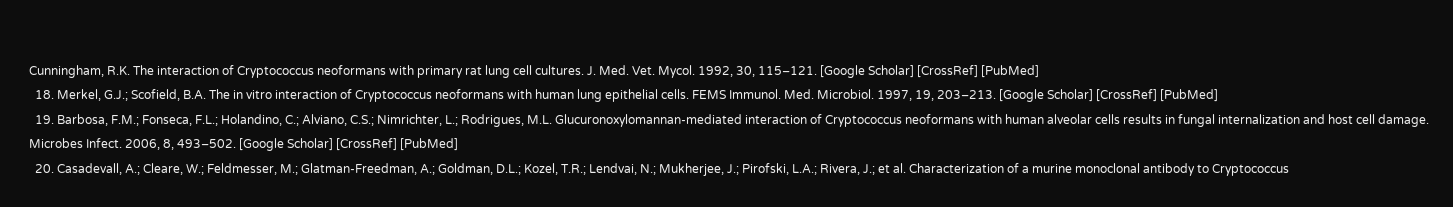Cunningham, R.K. The interaction of Cryptococcus neoformans with primary rat lung cell cultures. J. Med. Vet. Mycol. 1992, 30, 115–121. [Google Scholar] [CrossRef] [PubMed]
  18. Merkel, G.J.; Scofield, B.A. The in vitro interaction of Cryptococcus neoformans with human lung epithelial cells. FEMS Immunol. Med. Microbiol. 1997, 19, 203–213. [Google Scholar] [CrossRef] [PubMed]
  19. Barbosa, F.M.; Fonseca, F.L.; Holandino, C.; Alviano, C.S.; Nimrichter, L.; Rodrigues, M.L. Glucuronoxylomannan-mediated interaction of Cryptococcus neoformans with human alveolar cells results in fungal internalization and host cell damage. Microbes Infect. 2006, 8, 493–502. [Google Scholar] [CrossRef] [PubMed]
  20. Casadevall, A.; Cleare, W.; Feldmesser, M.; Glatman-Freedman, A.; Goldman, D.L.; Kozel, T.R.; Lendvai, N.; Mukherjee, J.; Pirofski, L.A.; Rivera, J.; et al. Characterization of a murine monoclonal antibody to Cryptococcus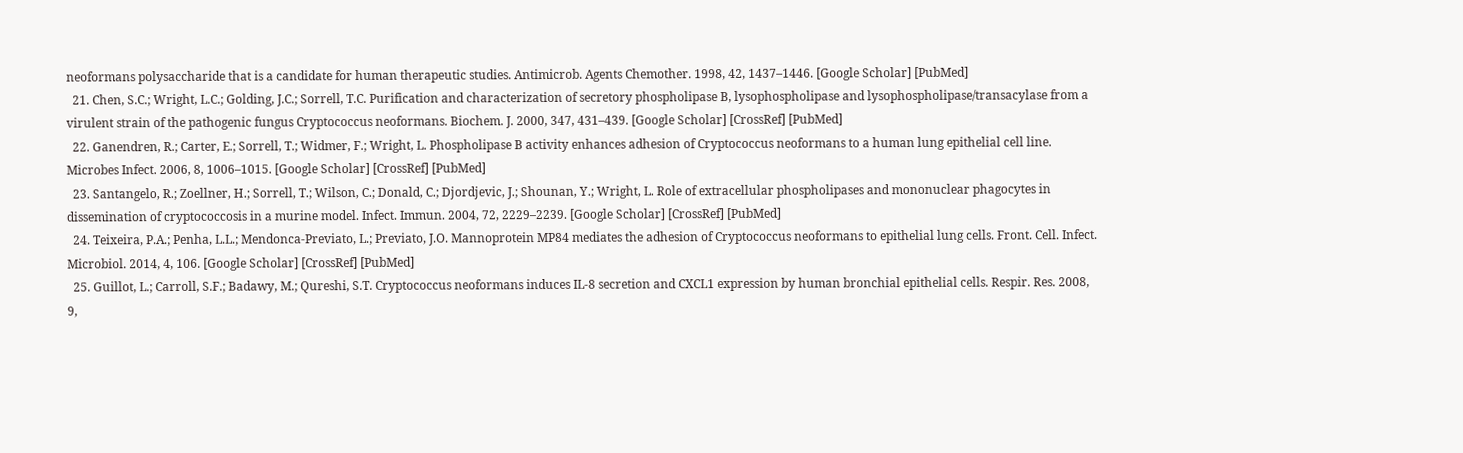neoformans polysaccharide that is a candidate for human therapeutic studies. Antimicrob. Agents Chemother. 1998, 42, 1437–1446. [Google Scholar] [PubMed]
  21. Chen, S.C.; Wright, L.C.; Golding, J.C.; Sorrell, T.C. Purification and characterization of secretory phospholipase B, lysophospholipase and lysophospholipase/transacylase from a virulent strain of the pathogenic fungus Cryptococcus neoformans. Biochem. J. 2000, 347, 431–439. [Google Scholar] [CrossRef] [PubMed]
  22. Ganendren, R.; Carter, E.; Sorrell, T.; Widmer, F.; Wright, L. Phospholipase B activity enhances adhesion of Cryptococcus neoformans to a human lung epithelial cell line. Microbes Infect. 2006, 8, 1006–1015. [Google Scholar] [CrossRef] [PubMed]
  23. Santangelo, R.; Zoellner, H.; Sorrell, T.; Wilson, C.; Donald, C.; Djordjevic, J.; Shounan, Y.; Wright, L. Role of extracellular phospholipases and mononuclear phagocytes in dissemination of cryptococcosis in a murine model. Infect. Immun. 2004, 72, 2229–2239. [Google Scholar] [CrossRef] [PubMed]
  24. Teixeira, P.A.; Penha, L.L.; Mendonca-Previato, L.; Previato, J.O. Mannoprotein MP84 mediates the adhesion of Cryptococcus neoformans to epithelial lung cells. Front. Cell. Infect. Microbiol. 2014, 4, 106. [Google Scholar] [CrossRef] [PubMed]
  25. Guillot, L.; Carroll, S.F.; Badawy, M.; Qureshi, S.T. Cryptococcus neoformans induces IL-8 secretion and CXCL1 expression by human bronchial epithelial cells. Respir. Res. 2008, 9,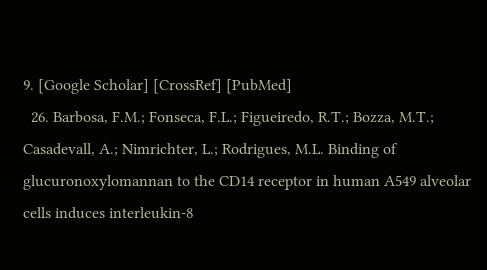9. [Google Scholar] [CrossRef] [PubMed]
  26. Barbosa, F.M.; Fonseca, F.L.; Figueiredo, R.T.; Bozza, M.T.; Casadevall, A.; Nimrichter, L.; Rodrigues, M.L. Binding of glucuronoxylomannan to the CD14 receptor in human A549 alveolar cells induces interleukin-8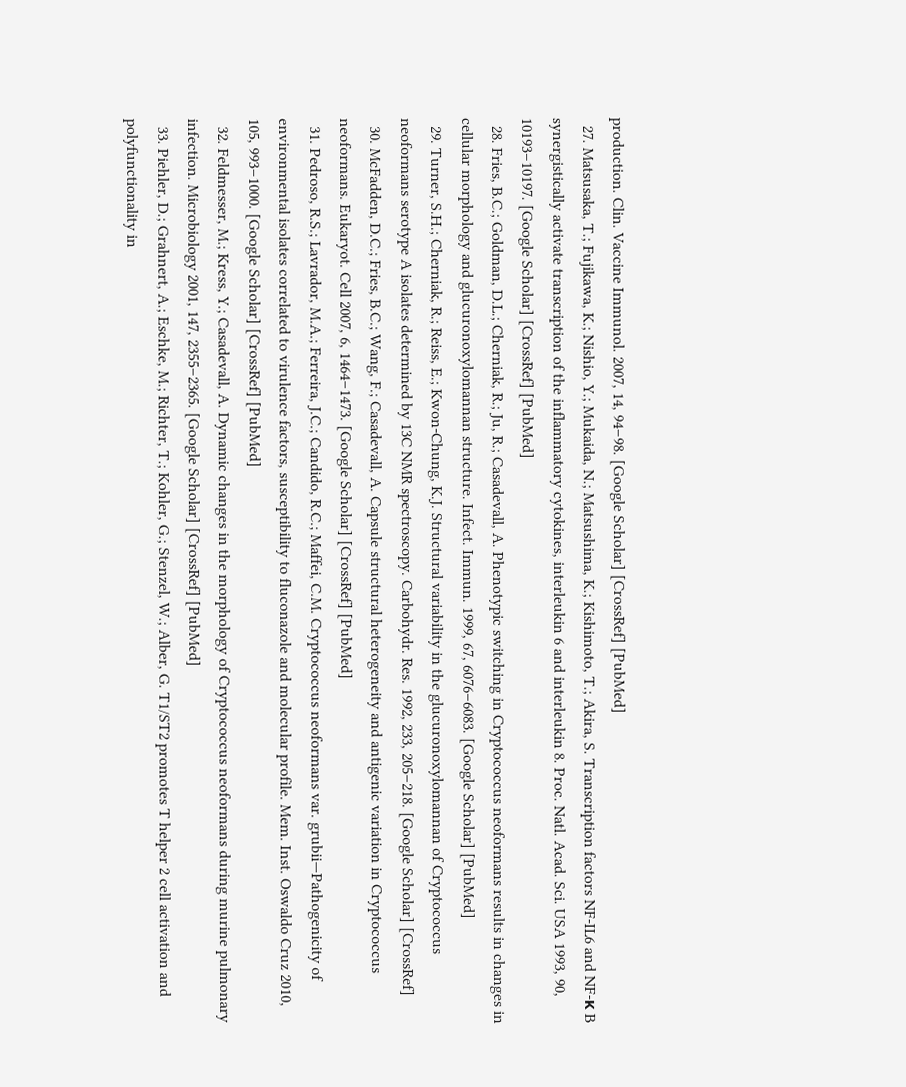production. Clin. Vaccine Immunol. 2007, 14, 94–98. [Google Scholar] [CrossRef] [PubMed]
  27. Matsusaka, T.; Fujikawa, K.; Nishio, Y.; Mukaida, N.; Matsushima, K.; Kishimoto, T.; Akira, S. Transcription factors NF-IL6 and NF-κ B synergistically activate transcription of the inflammatory cytokines, interleukin 6 and interleukin 8. Proc. Natl. Acad. Sci. USA 1993, 90, 10193–10197. [Google Scholar] [CrossRef] [PubMed]
  28. Fries, B.C.; Goldman, D.L.; Cherniak, R.; Ju, R.; Casadevall, A. Phenotypic switching in Cryptococcus neoformans results in changes in cellular morphology and glucuronoxylomannan structure. Infect. Immun. 1999, 67, 6076–6083. [Google Scholar] [PubMed]
  29. Turner, S.H.; Cherniak, R.; Reiss, E.; Kwon-Chung, K.J. Structural variability in the glucuronoxylomannan of Cryptococcus neoformans serotype A isolates determined by 13C NMR spectroscopy. Carbohydr. Res. 1992, 233, 205–218. [Google Scholar] [CrossRef]
  30. McFadden, D.C.; Fries, B.C.; Wang, F.; Casadevall, A. Capsule structural heterogeneity and antigenic variation in Cryptococcus neoformans. Eukaryot. Cell 2007, 6, 1464–1473. [Google Scholar] [CrossRef] [PubMed]
  31. Pedroso, R.S.; Lavrador, M.A.; Ferreira, J.C.; Candido, R.C.; Maffei, C.M. Cryptococcus neoformans var. grubii—Pathogenicity of environmental isolates correlated to virulence factors, susceptibility to fluconazole and molecular profile. Mem. Inst. Oswaldo Cruz 2010, 105, 993–1000. [Google Scholar] [CrossRef] [PubMed]
  32. Feldmesser, M.; Kress, Y.; Casadevall, A. Dynamic changes in the morphology of Cryptococcus neoformans during murine pulmonary infection. Microbiology 2001, 147, 2355–2365. [Google Scholar] [CrossRef] [PubMed]
  33. Piehler, D.; Grahnert, A.; Eschke, M.; Richter, T.; Kohler, G.; Stenzel, W.; Alber, G. T1/ST2 promotes T helper 2 cell activation and polyfunctionality in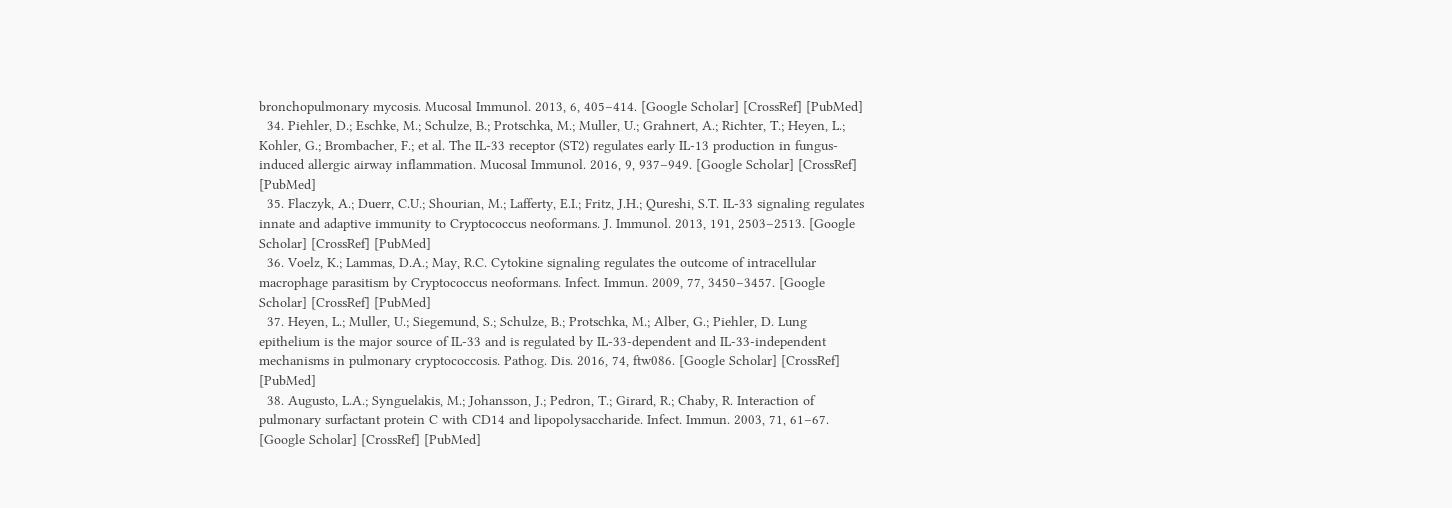bronchopulmonary mycosis. Mucosal Immunol. 2013, 6, 405–414. [Google Scholar] [CrossRef] [PubMed]
  34. Piehler, D.; Eschke, M.; Schulze, B.; Protschka, M.; Muller, U.; Grahnert, A.; Richter, T.; Heyen, L.; Kohler, G.; Brombacher, F.; et al. The IL-33 receptor (ST2) regulates early IL-13 production in fungus-induced allergic airway inflammation. Mucosal Immunol. 2016, 9, 937–949. [Google Scholar] [CrossRef] [PubMed]
  35. Flaczyk, A.; Duerr, C.U.; Shourian, M.; Lafferty, E.I.; Fritz, J.H.; Qureshi, S.T. IL-33 signaling regulates innate and adaptive immunity to Cryptococcus neoformans. J. Immunol. 2013, 191, 2503–2513. [Google Scholar] [CrossRef] [PubMed]
  36. Voelz, K.; Lammas, D.A.; May, R.C. Cytokine signaling regulates the outcome of intracellular macrophage parasitism by Cryptococcus neoformans. Infect. Immun. 2009, 77, 3450–3457. [Google Scholar] [CrossRef] [PubMed]
  37. Heyen, L.; Muller, U.; Siegemund, S.; Schulze, B.; Protschka, M.; Alber, G.; Piehler, D. Lung epithelium is the major source of IL-33 and is regulated by IL-33-dependent and IL-33-independent mechanisms in pulmonary cryptococcosis. Pathog. Dis. 2016, 74, ftw086. [Google Scholar] [CrossRef] [PubMed]
  38. Augusto, L.A.; Synguelakis, M.; Johansson, J.; Pedron, T.; Girard, R.; Chaby, R. Interaction of pulmonary surfactant protein C with CD14 and lipopolysaccharide. Infect. Immun. 2003, 71, 61–67. [Google Scholar] [CrossRef] [PubMed]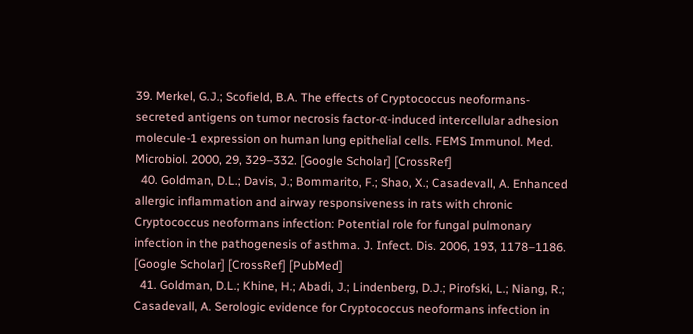39. Merkel, G.J.; Scofield, B.A. The effects of Cryptococcus neoformans-secreted antigens on tumor necrosis factor-α-induced intercellular adhesion molecule-1 expression on human lung epithelial cells. FEMS Immunol. Med. Microbiol. 2000, 29, 329–332. [Google Scholar] [CrossRef]
  40. Goldman, D.L.; Davis, J.; Bommarito, F.; Shao, X.; Casadevall, A. Enhanced allergic inflammation and airway responsiveness in rats with chronic Cryptococcus neoformans infection: Potential role for fungal pulmonary infection in the pathogenesis of asthma. J. Infect. Dis. 2006, 193, 1178–1186. [Google Scholar] [CrossRef] [PubMed]
  41. Goldman, D.L.; Khine, H.; Abadi, J.; Lindenberg, D.J.; Pirofski, L.; Niang, R.; Casadevall, A. Serologic evidence for Cryptococcus neoformans infection in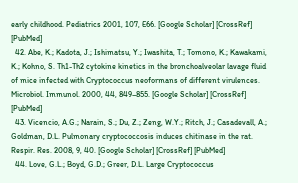early childhood. Pediatrics 2001, 107, E66. [Google Scholar] [CrossRef] [PubMed]
  42. Abe, K.; Kadota, J.; Ishimatsu, Y.; Iwashita, T.; Tomono, K.; Kawakami, K.; Kohno, S. Th1-Th2 cytokine kinetics in the bronchoalveolar lavage fluid of mice infected with Cryptococcus neoformans of different virulences. Microbiol. Immunol. 2000, 44, 849–855. [Google Scholar] [CrossRef] [PubMed]
  43. Vicencio, A.G.; Narain, S.; Du, Z.; Zeng, W.Y.; Ritch, J.; Casadevall, A.; Goldman, D.L. Pulmonary cryptococcosis induces chitinase in the rat. Respir. Res. 2008, 9, 40. [Google Scholar] [CrossRef] [PubMed]
  44. Love, G.L.; Boyd, G.D.; Greer, D.L. Large Cryptococcus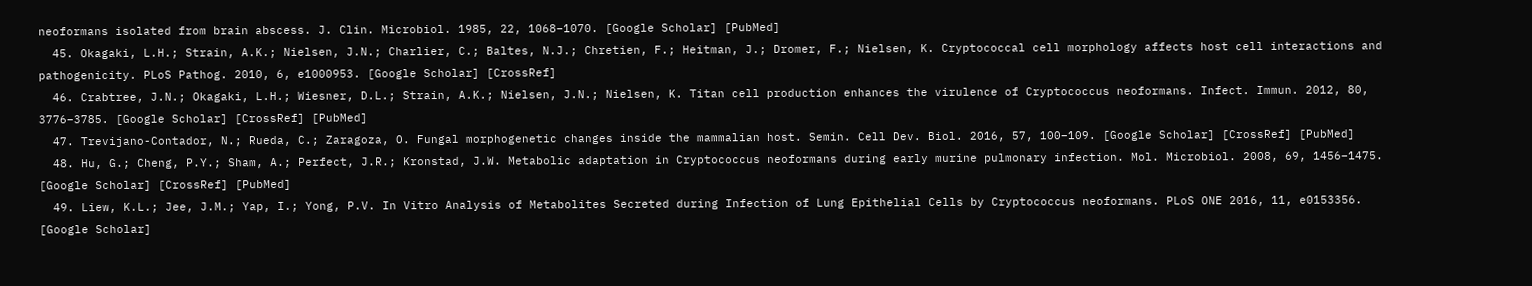neoformans isolated from brain abscess. J. Clin. Microbiol. 1985, 22, 1068–1070. [Google Scholar] [PubMed]
  45. Okagaki, L.H.; Strain, A.K.; Nielsen, J.N.; Charlier, C.; Baltes, N.J.; Chretien, F.; Heitman, J.; Dromer, F.; Nielsen, K. Cryptococcal cell morphology affects host cell interactions and pathogenicity. PLoS Pathog. 2010, 6, e1000953. [Google Scholar] [CrossRef]
  46. Crabtree, J.N.; Okagaki, L.H.; Wiesner, D.L.; Strain, A.K.; Nielsen, J.N.; Nielsen, K. Titan cell production enhances the virulence of Cryptococcus neoformans. Infect. Immun. 2012, 80, 3776–3785. [Google Scholar] [CrossRef] [PubMed]
  47. Trevijano-Contador, N.; Rueda, C.; Zaragoza, O. Fungal morphogenetic changes inside the mammalian host. Semin. Cell Dev. Biol. 2016, 57, 100–109. [Google Scholar] [CrossRef] [PubMed]
  48. Hu, G.; Cheng, P.Y.; Sham, A.; Perfect, J.R.; Kronstad, J.W. Metabolic adaptation in Cryptococcus neoformans during early murine pulmonary infection. Mol. Microbiol. 2008, 69, 1456–1475. [Google Scholar] [CrossRef] [PubMed]
  49. Liew, K.L.; Jee, J.M.; Yap, I.; Yong, P.V. In Vitro Analysis of Metabolites Secreted during Infection of Lung Epithelial Cells by Cryptococcus neoformans. PLoS ONE 2016, 11, e0153356. [Google Scholar]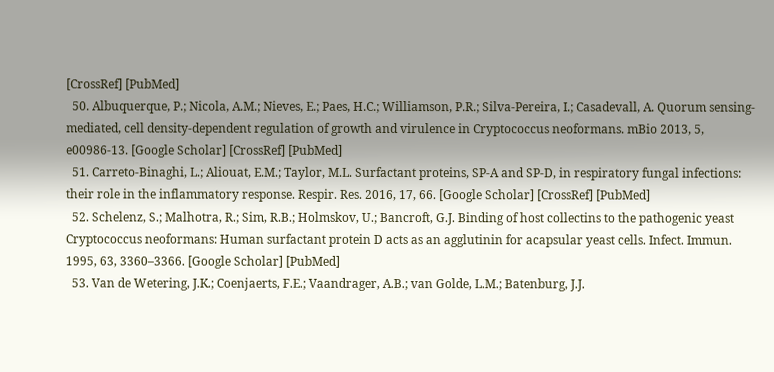[CrossRef] [PubMed]
  50. Albuquerque, P.; Nicola, A.M.; Nieves, E.; Paes, H.C.; Williamson, P.R.; Silva-Pereira, I.; Casadevall, A. Quorum sensing-mediated, cell density-dependent regulation of growth and virulence in Cryptococcus neoformans. mBio 2013, 5, e00986-13. [Google Scholar] [CrossRef] [PubMed]
  51. Carreto-Binaghi, L.; Aliouat, E.M.; Taylor, M.L. Surfactant proteins, SP-A and SP-D, in respiratory fungal infections: their role in the inflammatory response. Respir. Res. 2016, 17, 66. [Google Scholar] [CrossRef] [PubMed]
  52. Schelenz, S.; Malhotra, R.; Sim, R.B.; Holmskov, U.; Bancroft, G.J. Binding of host collectins to the pathogenic yeast Cryptococcus neoformans: Human surfactant protein D acts as an agglutinin for acapsular yeast cells. Infect. Immun. 1995, 63, 3360–3366. [Google Scholar] [PubMed]
  53. Van de Wetering, J.K.; Coenjaerts, F.E.; Vaandrager, A.B.; van Golde, L.M.; Batenburg, J.J.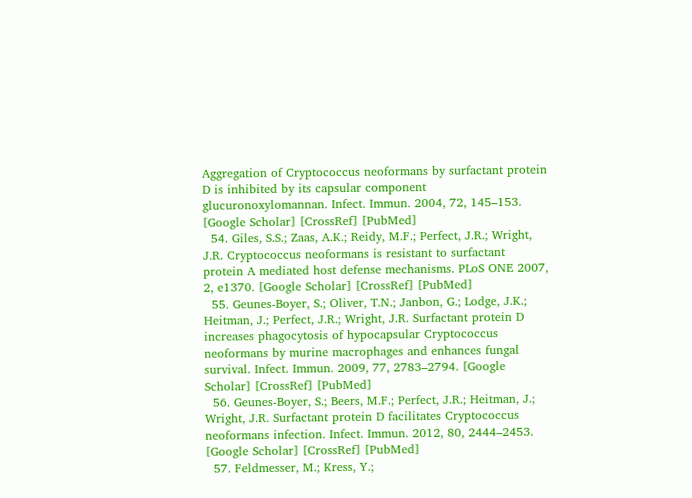Aggregation of Cryptococcus neoformans by surfactant protein D is inhibited by its capsular component glucuronoxylomannan. Infect. Immun. 2004, 72, 145–153. [Google Scholar] [CrossRef] [PubMed]
  54. Giles, S.S.; Zaas, A.K.; Reidy, M.F.; Perfect, J.R.; Wright, J.R. Cryptococcus neoformans is resistant to surfactant protein A mediated host defense mechanisms. PLoS ONE 2007, 2, e1370. [Google Scholar] [CrossRef] [PubMed]
  55. Geunes-Boyer, S.; Oliver, T.N.; Janbon, G.; Lodge, J.K.; Heitman, J.; Perfect, J.R.; Wright, J.R. Surfactant protein D increases phagocytosis of hypocapsular Cryptococcus neoformans by murine macrophages and enhances fungal survival. Infect. Immun. 2009, 77, 2783–2794. [Google Scholar] [CrossRef] [PubMed]
  56. Geunes-Boyer, S.; Beers, M.F.; Perfect, J.R.; Heitman, J.; Wright, J.R. Surfactant protein D facilitates Cryptococcus neoformans infection. Infect. Immun. 2012, 80, 2444–2453. [Google Scholar] [CrossRef] [PubMed]
  57. Feldmesser, M.; Kress, Y.;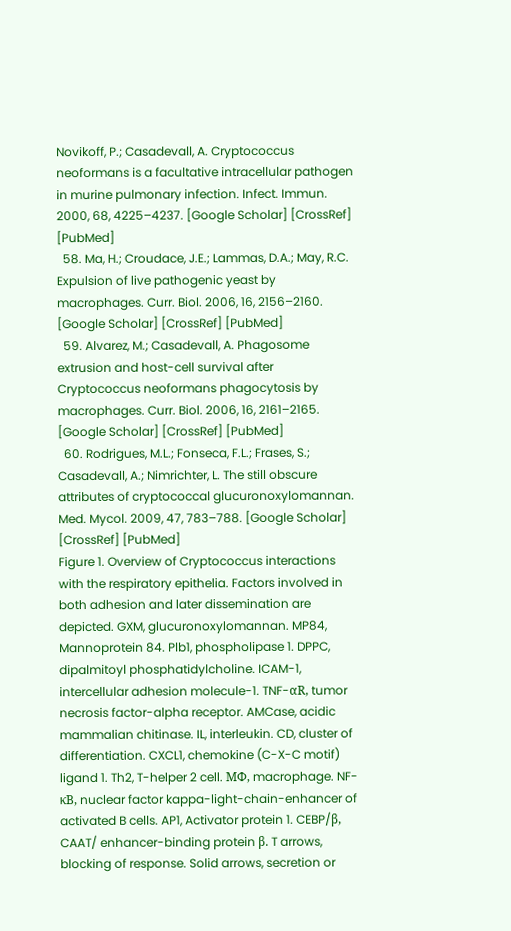Novikoff, P.; Casadevall, A. Cryptococcus neoformans is a facultative intracellular pathogen in murine pulmonary infection. Infect. Immun. 2000, 68, 4225–4237. [Google Scholar] [CrossRef] [PubMed]
  58. Ma, H.; Croudace, J.E.; Lammas, D.A.; May, R.C. Expulsion of live pathogenic yeast by macrophages. Curr. Biol. 2006, 16, 2156–2160. [Google Scholar] [CrossRef] [PubMed]
  59. Alvarez, M.; Casadevall, A. Phagosome extrusion and host-cell survival after Cryptococcus neoformans phagocytosis by macrophages. Curr. Biol. 2006, 16, 2161–2165. [Google Scholar] [CrossRef] [PubMed]
  60. Rodrigues, M.L.; Fonseca, F.L.; Frases, S.; Casadevall, A.; Nimrichter, L. The still obscure attributes of cryptococcal glucuronoxylomannan. Med. Mycol. 2009, 47, 783–788. [Google Scholar] [CrossRef] [PubMed]
Figure 1. Overview of Cryptococcus interactions with the respiratory epithelia. Factors involved in both adhesion and later dissemination are depicted. GXM, glucuronoxylomannan. MP84, Mannoprotein 84. Plb1, phospholipase 1. DPPC, dipalmitoyl phosphatidylcholine. ICAM-1, intercellular adhesion molecule-1. TNF-αR, tumor necrosis factor-alpha receptor. AMCase, acidic mammalian chitinase. IL, interleukin. CD, cluster of differentiation. CXCL1, chemokine (C-X-C motif) ligand 1. Th2, T-helper 2 cell. MΦ, macrophage. NF-κB, nuclear factor kappa-light-chain-enhancer of activated B cells. AP1, Activator protein 1. CEBP/β, CAAT/ enhancer-binding protein β. T arrows, blocking of response. Solid arrows, secretion or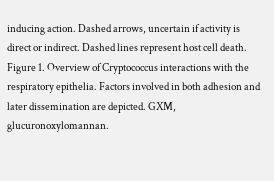inducing action. Dashed arrows, uncertain if activity is direct or indirect. Dashed lines represent host cell death.
Figure 1. Overview of Cryptococcus interactions with the respiratory epithelia. Factors involved in both adhesion and later dissemination are depicted. GXM, glucuronoxylomannan.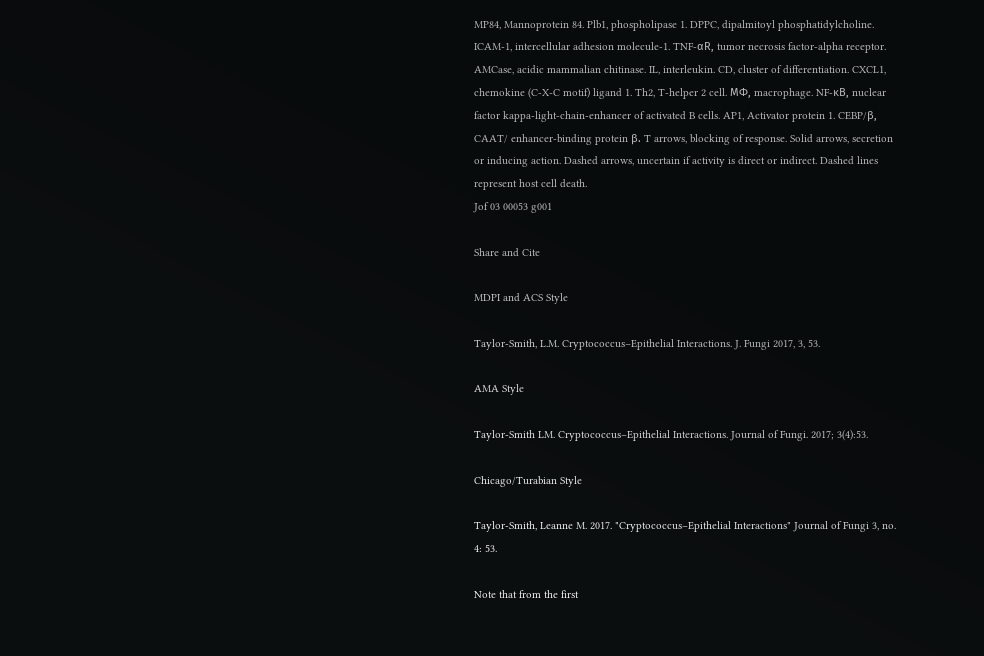MP84, Mannoprotein 84. Plb1, phospholipase 1. DPPC, dipalmitoyl phosphatidylcholine. ICAM-1, intercellular adhesion molecule-1. TNF-αR, tumor necrosis factor-alpha receptor. AMCase, acidic mammalian chitinase. IL, interleukin. CD, cluster of differentiation. CXCL1, chemokine (C-X-C motif) ligand 1. Th2, T-helper 2 cell. MΦ, macrophage. NF-κB, nuclear factor kappa-light-chain-enhancer of activated B cells. AP1, Activator protein 1. CEBP/β, CAAT/ enhancer-binding protein β. T arrows, blocking of response. Solid arrows, secretion or inducing action. Dashed arrows, uncertain if activity is direct or indirect. Dashed lines represent host cell death.
Jof 03 00053 g001

Share and Cite

MDPI and ACS Style

Taylor-Smith, L.M. Cryptococcus–Epithelial Interactions. J. Fungi 2017, 3, 53.

AMA Style

Taylor-Smith LM. Cryptococcus–Epithelial Interactions. Journal of Fungi. 2017; 3(4):53.

Chicago/Turabian Style

Taylor-Smith, Leanne M. 2017. "Cryptococcus–Epithelial Interactions" Journal of Fungi 3, no. 4: 53.

Note that from the first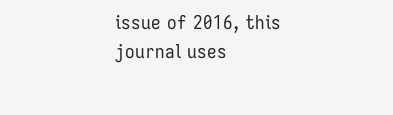issue of 2016, this journal uses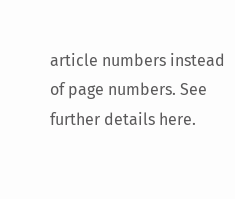article numbers instead of page numbers. See further details here.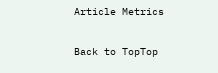Article Metrics

Back to TopTop